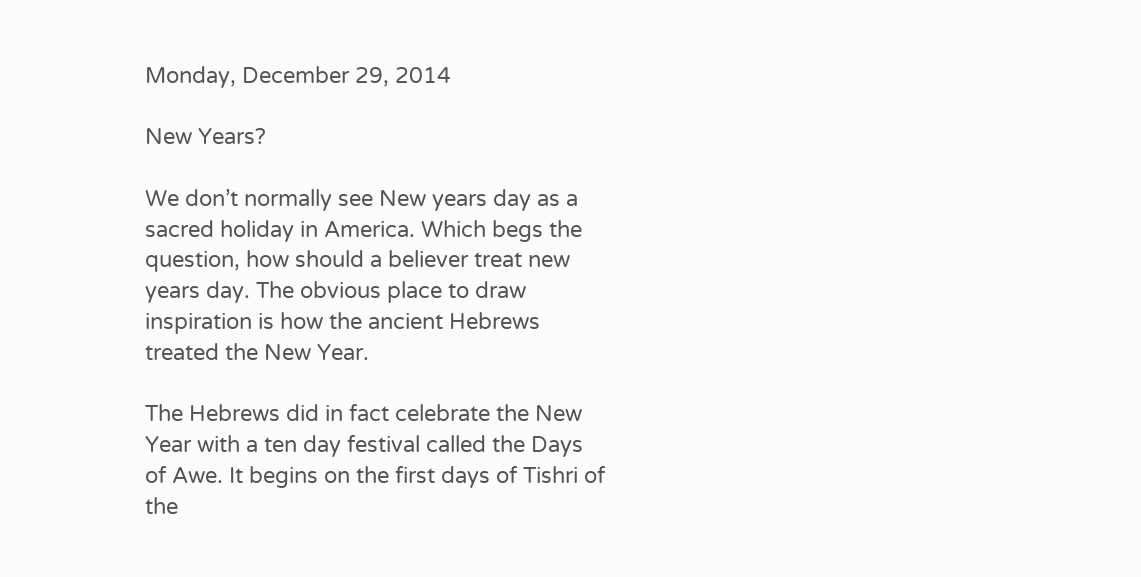Monday, December 29, 2014

New Years?

We don’t normally see New years day as a sacred holiday in America. Which begs the question, how should a believer treat new years day. The obvious place to draw inspiration is how the ancient Hebrews treated the New Year.

The Hebrews did in fact celebrate the New Year with a ten day festival called the Days of Awe. It begins on the first days of Tishri of the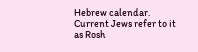Hebrew calendar. Current Jews refer to it as Rosh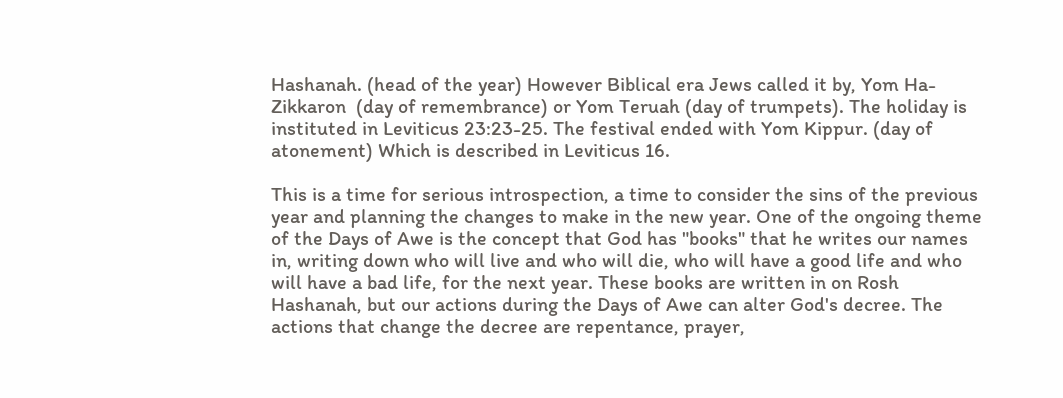Hashanah. (head of the year) However Biblical era Jews called it by, Yom Ha-Zikkaron  (day of remembrance) or Yom Teruah (day of trumpets). The holiday is instituted in Leviticus 23:23-25. The festival ended with Yom Kippur. (day of atonement) Which is described in Leviticus 16.

This is a time for serious introspection, a time to consider the sins of the previous year and planning the changes to make in the new year. One of the ongoing theme of the Days of Awe is the concept that God has "books" that he writes our names in, writing down who will live and who will die, who will have a good life and who will have a bad life, for the next year. These books are written in on Rosh Hashanah, but our actions during the Days of Awe can alter God's decree. The actions that change the decree are repentance, prayer,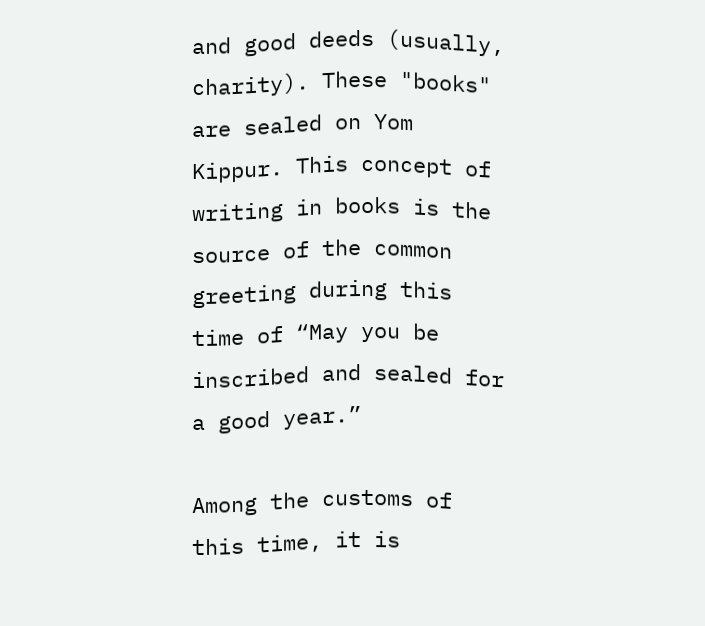and good deeds (usually, charity). These "books" are sealed on Yom Kippur. This concept of writing in books is the source of the common greeting during this time of “May you be inscribed and sealed for a good year.”

Among the customs of this time, it is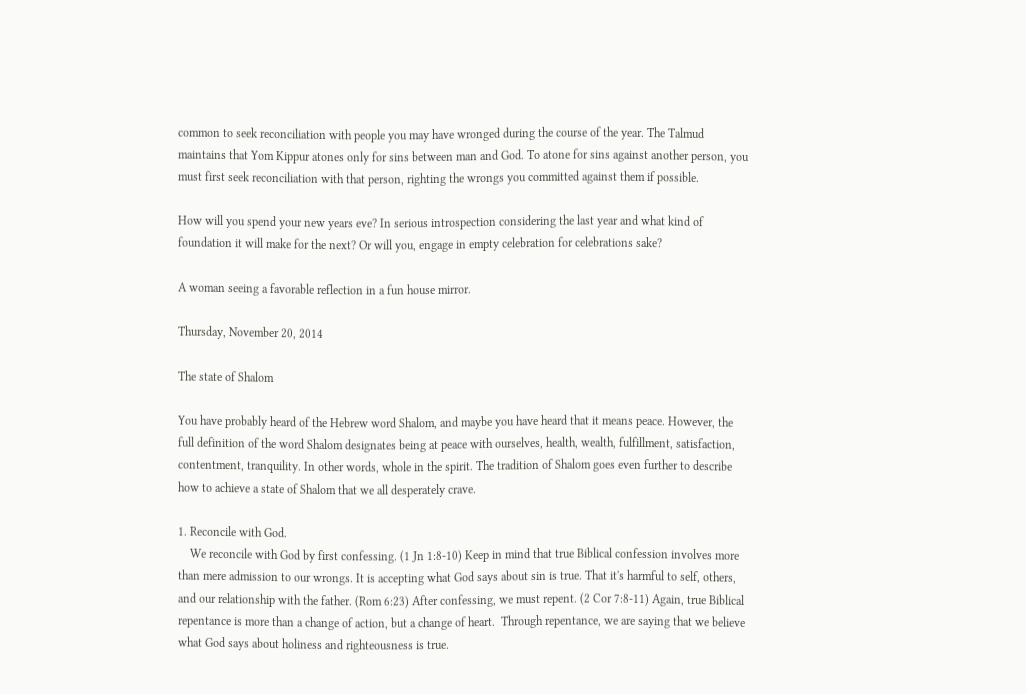common to seek reconciliation with people you may have wronged during the course of the year. The Talmud maintains that Yom Kippur atones only for sins between man and God. To atone for sins against another person, you must first seek reconciliation with that person, righting the wrongs you committed against them if possible.

How will you spend your new years eve? In serious introspection considering the last year and what kind of foundation it will make for the next? Or will you, engage in empty celebration for celebrations sake?

A woman seeing a favorable reflection in a fun house mirror.

Thursday, November 20, 2014

The state of Shalom

You have probably heard of the Hebrew word Shalom, and maybe you have heard that it means peace. However, the full definition of the word Shalom designates being at peace with ourselves, health, wealth, fulfillment, satisfaction, contentment, tranquility. In other words, whole in the spirit. The tradition of Shalom goes even further to describe how to achieve a state of Shalom that we all desperately crave.

1. Reconcile with God.
    We reconcile with God by first confessing. (1 Jn 1:8-10) Keep in mind that true Biblical confession involves more than mere admission to our wrongs. It is accepting what God says about sin is true. That it's harmful to self, others, and our relationship with the father. (Rom 6:23) After confessing, we must repent. (2 Cor 7:8-11) Again, true Biblical repentance is more than a change of action, but a change of heart.  Through repentance, we are saying that we believe what God says about holiness and righteousness is true.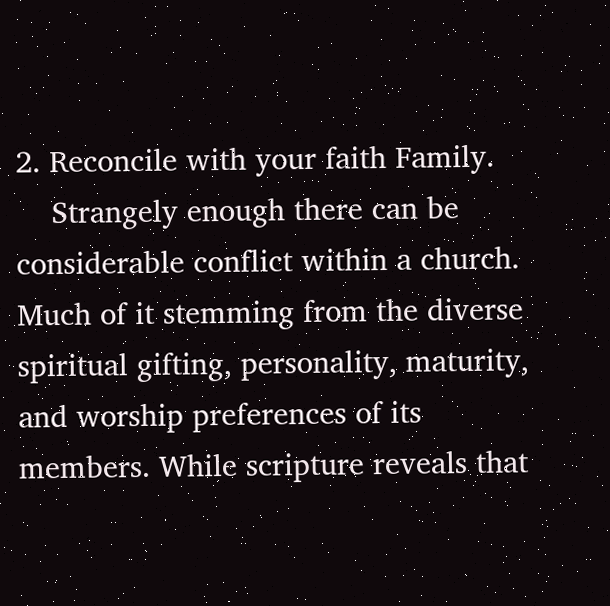2. Reconcile with your faith Family.
    Strangely enough there can be considerable conflict within a church. Much of it stemming from the diverse spiritual gifting, personality, maturity, and worship preferences of its members. While scripture reveals that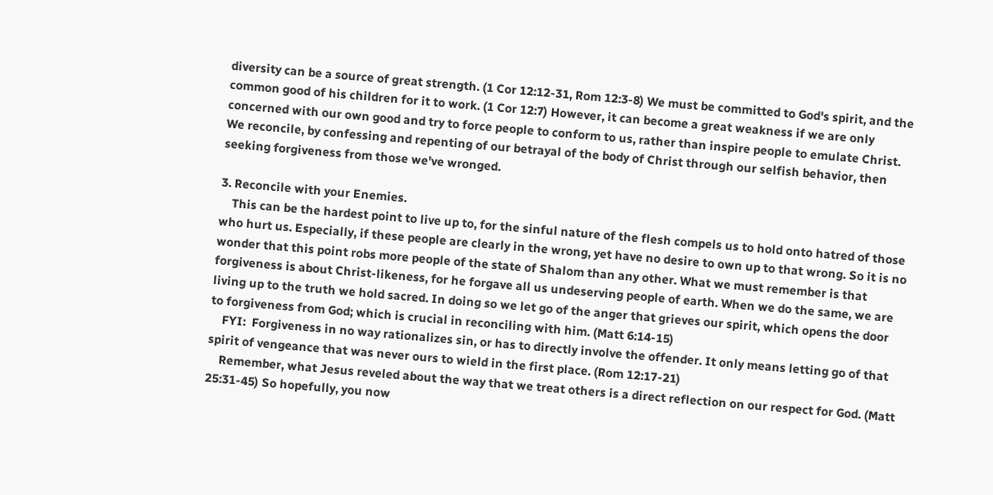diversity can be a source of great strength. (1 Cor 12:12-31, Rom 12:3-8) We must be committed to God's spirit, and the common good of his children for it to work. (1 Cor 12:7) However, it can become a great weakness if we are only concerned with our own good and try to force people to conform to us, rather than inspire people to emulate Christ. We reconcile, by confessing and repenting of our betrayal of the body of Christ through our selfish behavior, then seeking forgiveness from those we've wronged.

3. Reconcile with your Enemies.
    This can be the hardest point to live up to, for the sinful nature of the flesh compels us to hold onto hatred of those who hurt us. Especially, if these people are clearly in the wrong, yet have no desire to own up to that wrong. So it is no wonder that this point robs more people of the state of Shalom than any other. What we must remember is that forgiveness is about Christ-likeness, for he forgave all us undeserving people of earth. When we do the same, we are living up to the truth we hold sacred. In doing so we let go of the anger that grieves our spirit, which opens the door to forgiveness from God; which is crucial in reconciling with him. (Matt 6:14-15)
    FYI:  Forgiveness in no way rationalizes sin, or has to directly involve the offender. It only means letting go of that spirit of vengeance that was never ours to wield in the first place. (Rom 12:17-21)
    Remember, what Jesus reveled about the way that we treat others is a direct reflection on our respect for God. (Matt 25:31-45) So hopefully, you now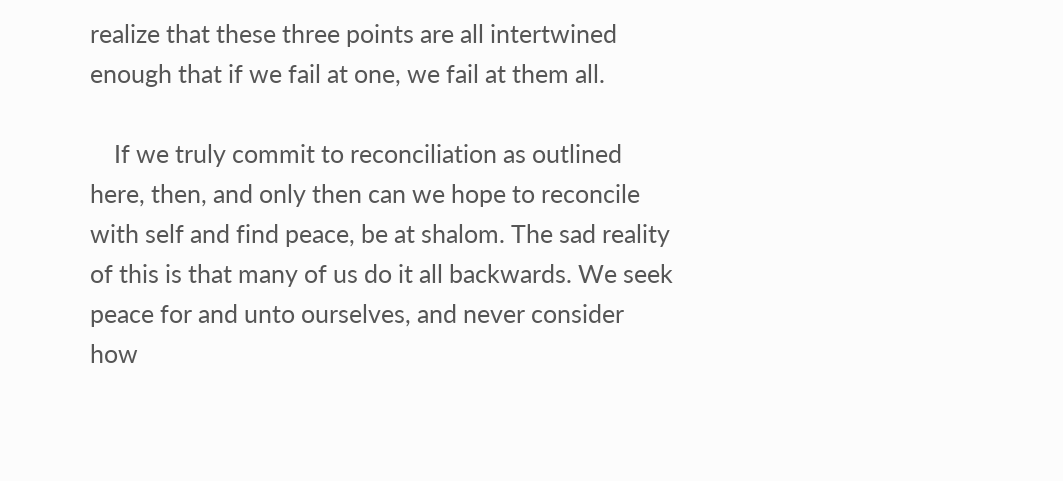realize that these three points are all intertwined enough that if we fail at one, we fail at them all.

    If we truly commit to reconciliation as outlined here, then, and only then can we hope to reconcile with self and find peace, be at shalom. The sad reality of this is that many of us do it all backwards. We seek peace for and unto ourselves, and never consider how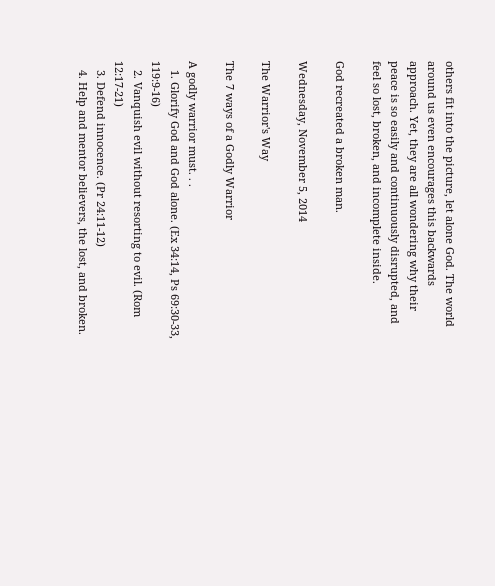others fit into the picture, let alone God. The world around us even encourages this backwards approach. Yet, they are all wondering why their peace is so easily and continuously disrupted, and feel so lost, broken, and incomplete inside.

God recreated a broken man.

Wednesday, November 5, 2014

The Warrior's Way

The 7 ways of a Godly Warrior

A godly warrior must. . .
   1. Glorify God and God alone. (Ex 34:14, Ps 69:30-33, 119:9-16)
   2. Vanquish evil without resorting to evil. (Rom 12:17-21)
   3. Defend innocence. (Pr 24:11-12)
   4. Help and mentor believers, the lost, and broken.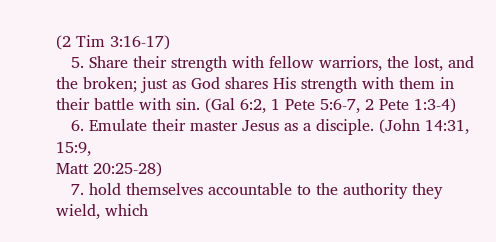(2 Tim 3:16-17)
   5. Share their strength with fellow warriors, the lost, and the broken; just as God shares His strength with them in their battle with sin. (Gal 6:2, 1 Pete 5:6-7, 2 Pete 1:3-4)
   6. Emulate their master Jesus as a disciple. (John 14:31, 15:9,
Matt 20:25-28)
   7. hold themselves accountable to the authority they wield, which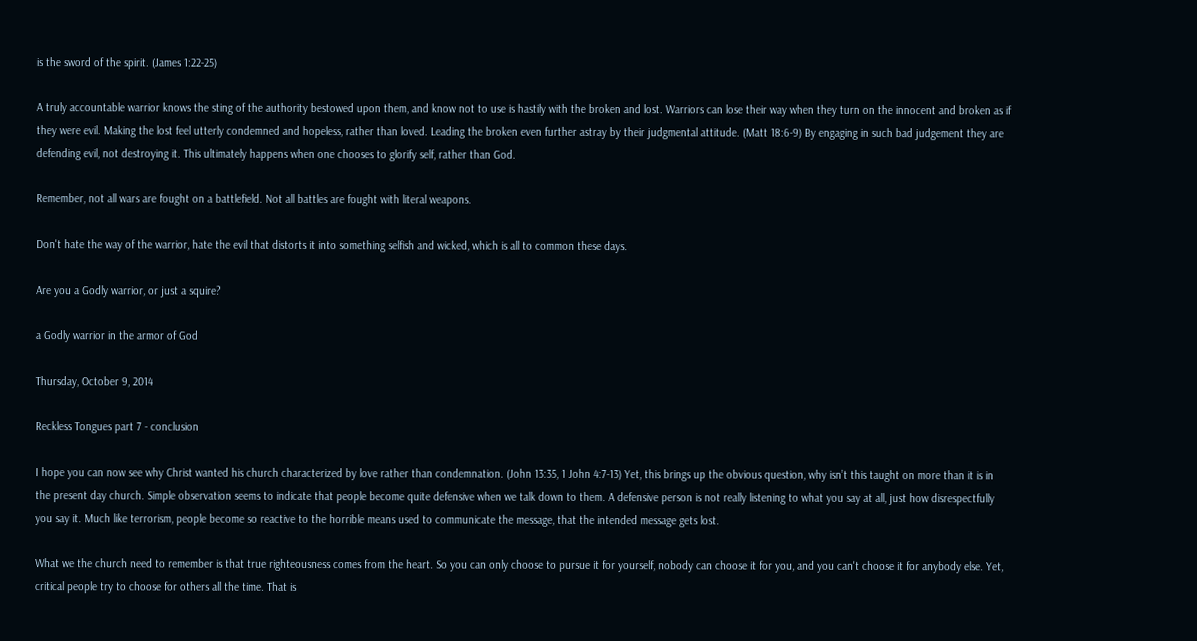is the sword of the spirit. (James 1:22-25)

A truly accountable warrior knows the sting of the authority bestowed upon them, and know not to use is hastily with the broken and lost. Warriors can lose their way when they turn on the innocent and broken as if they were evil. Making the lost feel utterly condemned and hopeless, rather than loved. Leading the broken even further astray by their judgmental attitude. (Matt 18:6-9) By engaging in such bad judgement they are defending evil, not destroying it. This ultimately happens when one chooses to glorify self, rather than God.

Remember, not all wars are fought on a battlefield. Not all battles are fought with literal weapons.

Don't hate the way of the warrior, hate the evil that distorts it into something selfish and wicked, which is all to common these days.

Are you a Godly warrior, or just a squire?

a Godly warrior in the armor of God

Thursday, October 9, 2014

Reckless Tongues part 7 - conclusion

I hope you can now see why Christ wanted his church characterized by love rather than condemnation. (John 13:35, 1 John 4:7-13) Yet, this brings up the obvious question, why isn’t this taught on more than it is in the present day church. Simple observation seems to indicate that people become quite defensive when we talk down to them. A defensive person is not really listening to what you say at all, just how disrespectfully you say it. Much like terrorism, people become so reactive to the horrible means used to communicate the message, that the intended message gets lost.

What we the church need to remember is that true righteousness comes from the heart. So you can only choose to pursue it for yourself, nobody can choose it for you, and you can't choose it for anybody else. Yet, critical people try to choose for others all the time. That is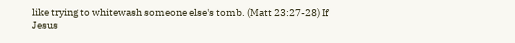like trying to whitewash someone else's tomb. (Matt 23:27-28) If Jesus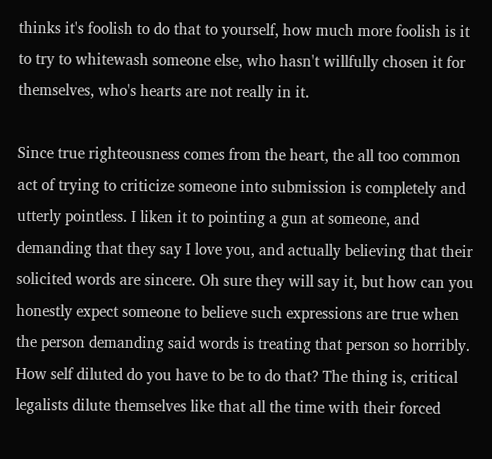thinks it's foolish to do that to yourself, how much more foolish is it to try to whitewash someone else, who hasn't willfully chosen it for themselves, who's hearts are not really in it.

Since true righteousness comes from the heart, the all too common act of trying to criticize someone into submission is completely and utterly pointless. I liken it to pointing a gun at someone, and demanding that they say I love you, and actually believing that their solicited words are sincere. Oh sure they will say it, but how can you honestly expect someone to believe such expressions are true when the person demanding said words is treating that person so horribly. How self diluted do you have to be to do that? The thing is, critical legalists dilute themselves like that all the time with their forced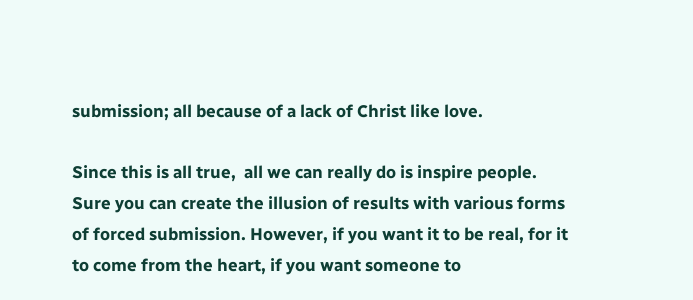submission; all because of a lack of Christ like love.

Since this is all true,  all we can really do is inspire people. Sure you can create the illusion of results with various forms of forced submission. However, if you want it to be real, for it to come from the heart, if you want someone to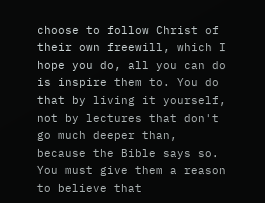choose to follow Christ of their own freewill, which I hope you do, all you can do is inspire them to. You do that by living it yourself, not by lectures that don't go much deeper than, because the Bible says so. You must give them a reason to believe that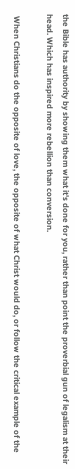the Bible has authority by showing them what it's done for you, rather than point the proverbial gun of legalism at their head. Which has inspired more rebellion than conversion.

 When Christians do the opposite of love, the opposite of what Christ would do, or follow the critical example of the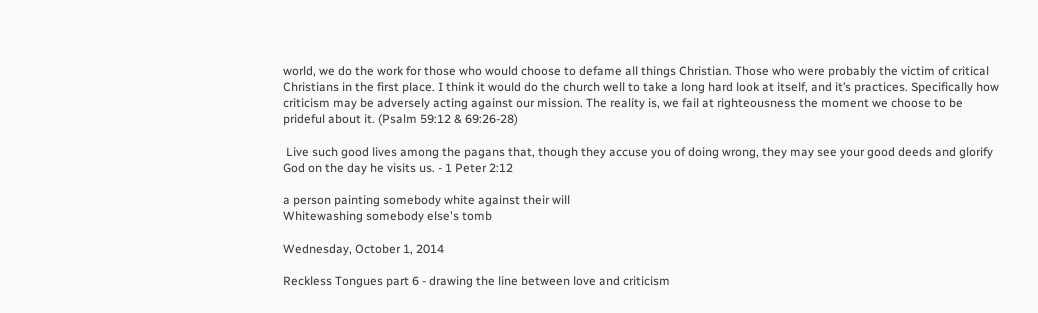world, we do the work for those who would choose to defame all things Christian. Those who were probably the victim of critical Christians in the first place. I think it would do the church well to take a long hard look at itself, and it’s practices. Specifically how criticism may be adversely acting against our mission. The reality is, we fail at righteousness the moment we choose to be prideful about it. (Psalm 59:12 & 69:26-28)

 Live such good lives among the pagans that, though they accuse you of doing wrong, they may see your good deeds and glorify God on the day he visits us. - 1 Peter 2:12

a person painting somebody white against their will
Whitewashing somebody else's tomb

Wednesday, October 1, 2014

Reckless Tongues part 6 - drawing the line between love and criticism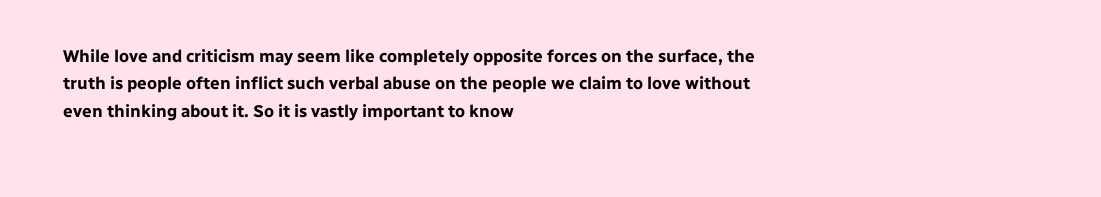While love and criticism may seem like completely opposite forces on the surface, the truth is people often inflict such verbal abuse on the people we claim to love without even thinking about it. So it is vastly important to know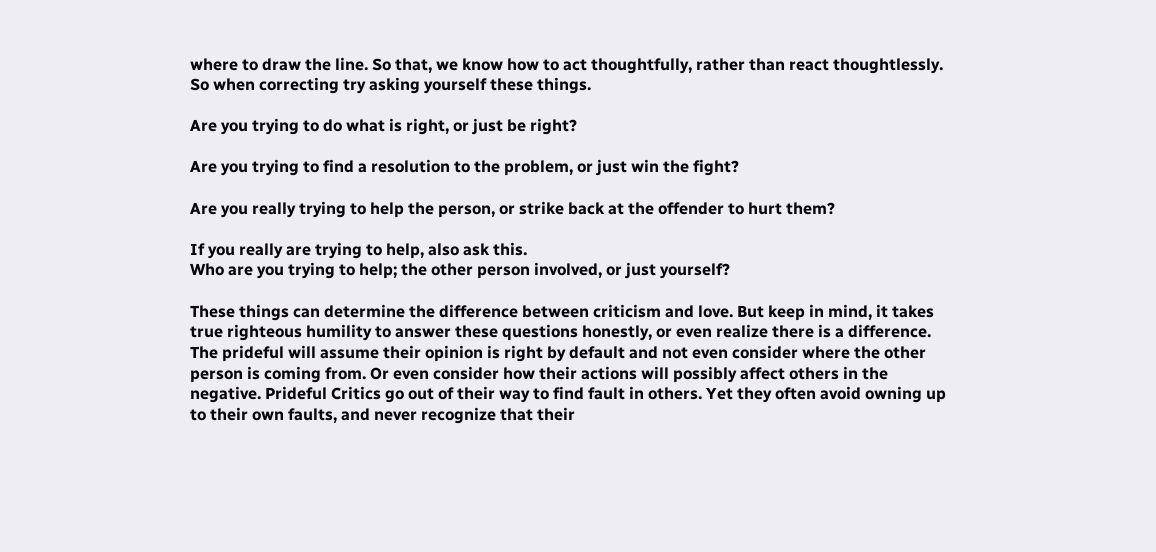where to draw the line. So that, we know how to act thoughtfully, rather than react thoughtlessly. So when correcting try asking yourself these things.

Are you trying to do what is right, or just be right?

Are you trying to find a resolution to the problem, or just win the fight?

Are you really trying to help the person, or strike back at the offender to hurt them?

If you really are trying to help, also ask this.
Who are you trying to help; the other person involved, or just yourself?

These things can determine the difference between criticism and love. But keep in mind, it takes true righteous humility to answer these questions honestly, or even realize there is a difference. The prideful will assume their opinion is right by default and not even consider where the other person is coming from. Or even consider how their actions will possibly affect others in the negative. Prideful Critics go out of their way to find fault in others. Yet they often avoid owning up to their own faults, and never recognize that their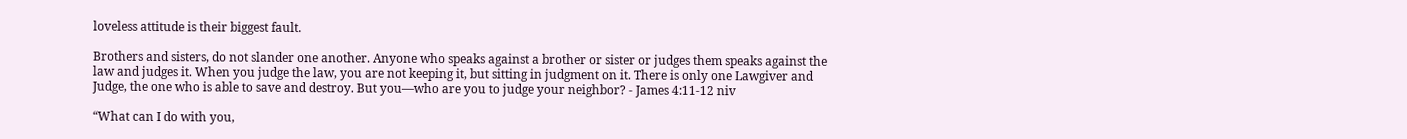loveless attitude is their biggest fault.

Brothers and sisters, do not slander one another. Anyone who speaks against a brother or sister or judges them speaks against the law and judges it. When you judge the law, you are not keeping it, but sitting in judgment on it. There is only one Lawgiver and Judge, the one who is able to save and destroy. But you—who are you to judge your neighbor? - James 4:11-12 niv

“What can I do with you,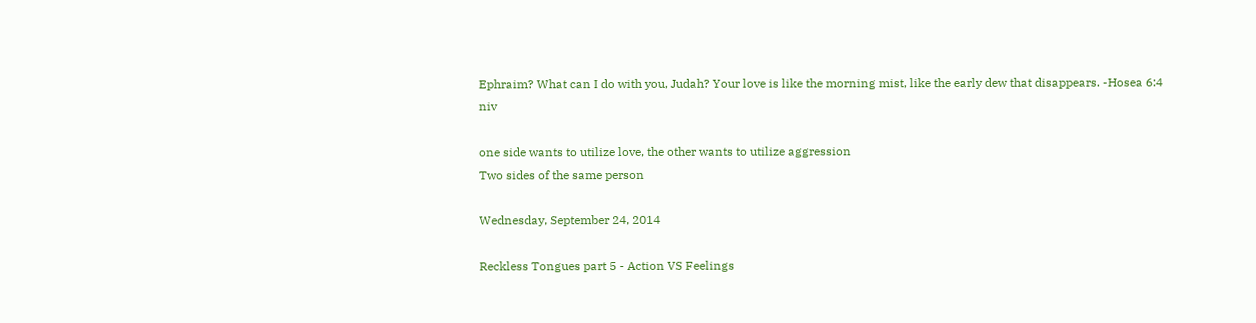Ephraim? What can I do with you, Judah? Your love is like the morning mist, like the early dew that disappears. -Hosea 6:4 niv

one side wants to utilize love, the other wants to utilize aggression
Two sides of the same person

Wednesday, September 24, 2014

Reckless Tongues part 5 - Action VS Feelings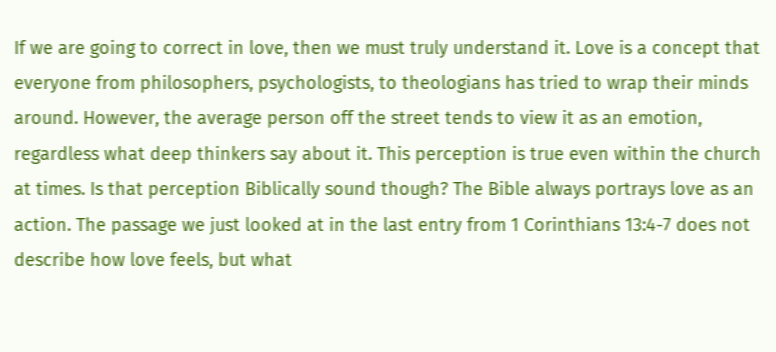If we are going to correct in love, then we must truly understand it. Love is a concept that everyone from philosophers, psychologists, to theologians has tried to wrap their minds around. However, the average person off the street tends to view it as an emotion, regardless what deep thinkers say about it. This perception is true even within the church at times. Is that perception Biblically sound though? The Bible always portrays love as an action. The passage we just looked at in the last entry from 1 Corinthians 13:4-7 does not describe how love feels, but what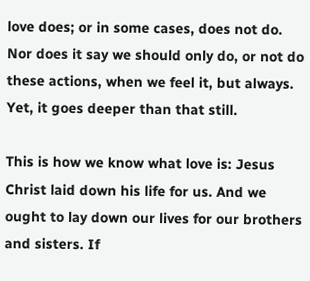love does; or in some cases, does not do. Nor does it say we should only do, or not do these actions, when we feel it, but always. Yet, it goes deeper than that still.

This is how we know what love is: Jesus Christ laid down his life for us. And we ought to lay down our lives for our brothers and sisters. If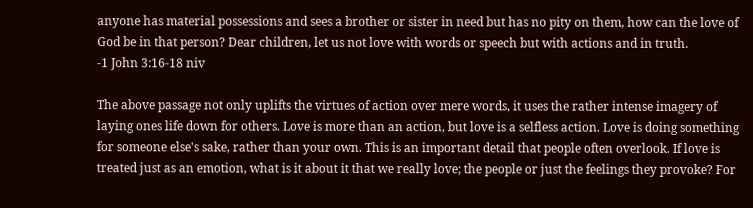anyone has material possessions and sees a brother or sister in need but has no pity on them, how can the love of God be in that person? Dear children, let us not love with words or speech but with actions and in truth.
-1 John 3:16-18 niv

The above passage not only uplifts the virtues of action over mere words, it uses the rather intense imagery of laying ones life down for others. Love is more than an action, but love is a selfless action. Love is doing something for someone else's sake, rather than your own. This is an important detail that people often overlook. If love is treated just as an emotion, what is it about it that we really love; the people or just the feelings they provoke? For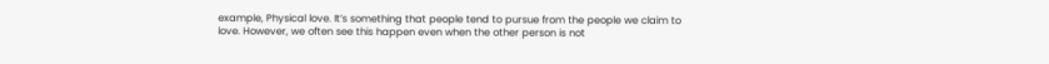example, Physical love. It’s something that people tend to pursue from the people we claim to love. However, we often see this happen even when the other person is not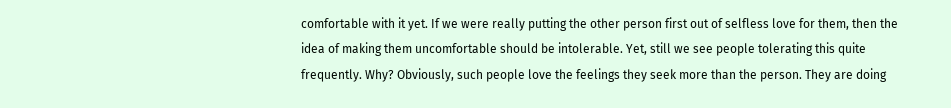comfortable with it yet. If we were really putting the other person first out of selfless love for them, then the idea of making them uncomfortable should be intolerable. Yet, still we see people tolerating this quite frequently. Why? Obviously, such people love the feelings they seek more than the person. They are doing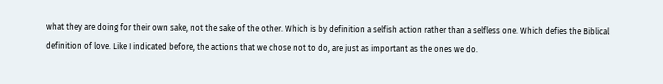what they are doing for their own sake, not the sake of the other. Which is by definition a selfish action rather than a selfless one. Which defies the Biblical definition of love. Like I indicated before, the actions that we chose not to do, are just as important as the ones we do.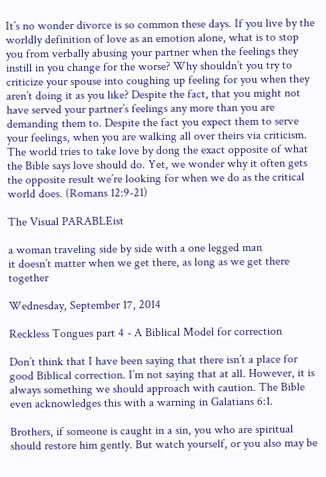It’s no wonder divorce is so common these days. If you live by the worldly definition of love as an emotion alone, what is to stop you from verbally abusing your partner when the feelings they instill in you change for the worse? Why shouldn’t you try to criticize your spouse into coughing up feeling for you when they aren’t doing it as you like? Despite the fact, that you might not have served your partner’s feelings any more than you are demanding them to. Despite the fact you expect them to serve your feelings, when you are walking all over theirs via criticism.  The world tries to take love by dong the exact opposite of what the Bible says love should do. Yet, we wonder why it often gets the opposite result we’re looking for when we do as the critical world does. (Romans 12:9-21)

The Visual PARABLEist

a woman traveling side by side with a one legged man
it doesn’t matter when we get there, as long as we get there together

Wednesday, September 17, 2014

Reckless Tongues part 4 - A Biblical Model for correction

Don’t think that I have been saying that there isn’t a place for good Biblical correction. I’m not saying that at all. However, it is always something we should approach with caution. The Bible even acknowledges this with a warning in Galatians 6:1.

Brothers, if someone is caught in a sin, you who are spiritual should restore him gently. But watch yourself, or you also may be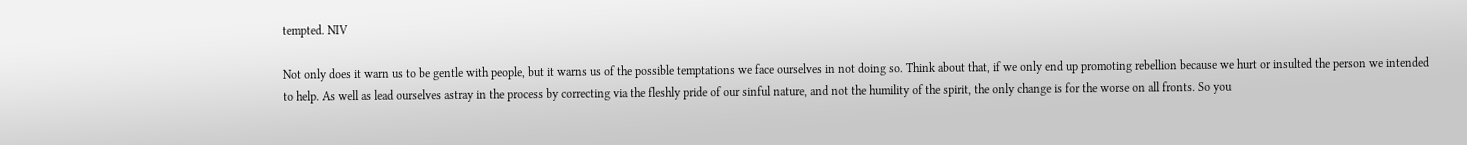tempted. NIV

Not only does it warn us to be gentle with people, but it warns us of the possible temptations we face ourselves in not doing so. Think about that, if we only end up promoting rebellion because we hurt or insulted the person we intended to help. As well as lead ourselves astray in the process by correcting via the fleshly pride of our sinful nature, and not the humility of the spirit, the only change is for the worse on all fronts. So you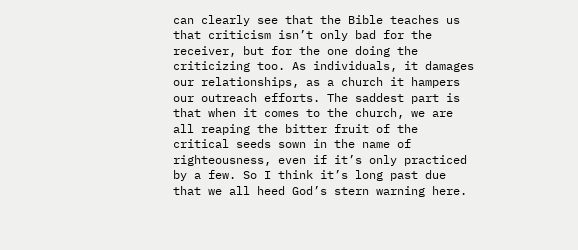can clearly see that the Bible teaches us that criticism isn’t only bad for the receiver, but for the one doing the criticizing too. As individuals, it damages our relationships, as a church it hampers our outreach efforts. The saddest part is that when it comes to the church, we are all reaping the bitter fruit of the critical seeds sown in the name of righteousness, even if it’s only practiced by a few. So I think it’s long past due that we all heed God’s stern warning here.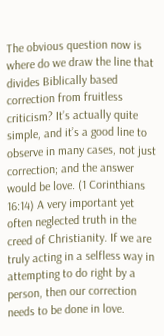The obvious question now is where do we draw the line that divides Biblically based correction from fruitless criticism? It’s actually quite simple, and it’s a good line to observe in many cases, not just correction; and the answer would be love. (1 Corinthians 16:14) A very important yet often neglected truth in the creed of Christianity. If we are truly acting in a selfless way in attempting to do right by a person, then our correction needs to be done in love.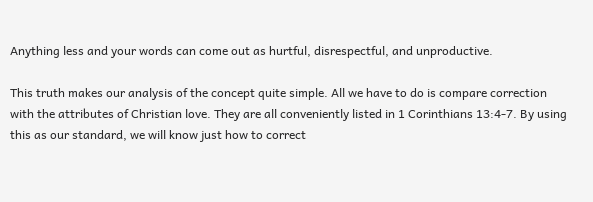Anything less and your words can come out as hurtful, disrespectful, and unproductive.

This truth makes our analysis of the concept quite simple. All we have to do is compare correction with the attributes of Christian love. They are all conveniently listed in 1 Corinthians 13:4-7. By using this as our standard, we will know just how to correct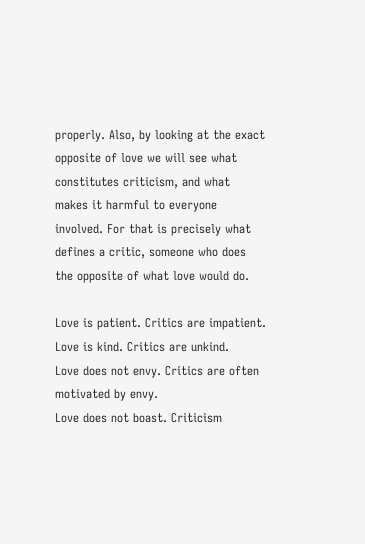properly. Also, by looking at the exact opposite of love we will see what constitutes criticism, and what makes it harmful to everyone involved. For that is precisely what defines a critic, someone who does the opposite of what love would do.

Love is patient. Critics are impatient.
Love is kind. Critics are unkind.
Love does not envy. Critics are often motivated by envy.
Love does not boast. Criticism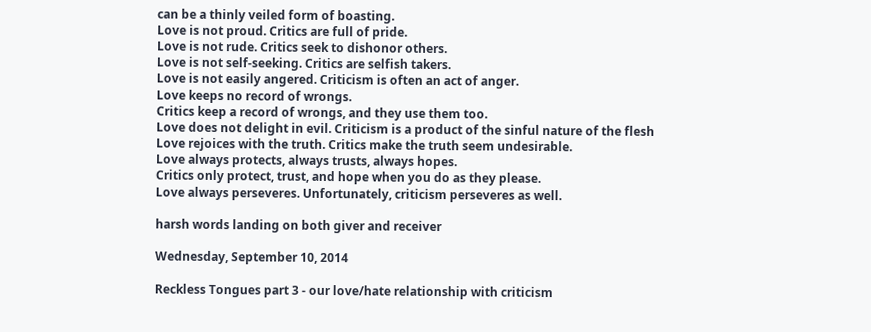can be a thinly veiled form of boasting.
Love is not proud. Critics are full of pride.
Love is not rude. Critics seek to dishonor others.
Love is not self-seeking. Critics are selfish takers.
Love is not easily angered. Criticism is often an act of anger.
Love keeps no record of wrongs.
Critics keep a record of wrongs, and they use them too.
Love does not delight in evil. Criticism is a product of the sinful nature of the flesh
Love rejoices with the truth. Critics make the truth seem undesirable.
Love always protects, always trusts, always hopes.
Critics only protect, trust, and hope when you do as they please.
Love always perseveres. Unfortunately, criticism perseveres as well.

harsh words landing on both giver and receiver

Wednesday, September 10, 2014

Reckless Tongues part 3 - our love/hate relationship with criticism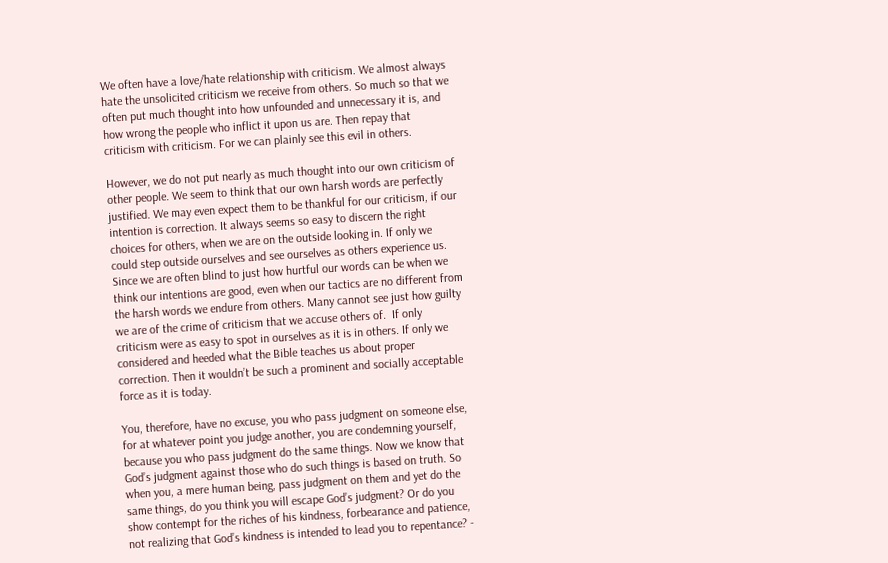We often have a love/hate relationship with criticism. We almost always hate the unsolicited criticism we receive from others. So much so that we often put much thought into how unfounded and unnecessary it is, and how wrong the people who inflict it upon us are. Then repay that criticism with criticism. For we can plainly see this evil in others.

However, we do not put nearly as much thought into our own criticism of other people. We seem to think that our own harsh words are perfectly justified. We may even expect them to be thankful for our criticism, if our intention is correction. It always seems so easy to discern the right choices for others, when we are on the outside looking in. If only we could step outside ourselves and see ourselves as others experience us. Since we are often blind to just how hurtful our words can be when we think our intentions are good, even when our tactics are no different from the harsh words we endure from others. Many cannot see just how guilty we are of the crime of criticism that we accuse others of.  If only criticism were as easy to spot in ourselves as it is in others. If only we considered and heeded what the Bible teaches us about proper correction. Then it wouldn’t be such a prominent and socially acceptable force as it is today.

You, therefore, have no excuse, you who pass judgment on someone else, for at whatever point you judge another, you are condemning yourself, because you who pass judgment do the same things. Now we know that God’s judgment against those who do such things is based on truth. So when you, a mere human being, pass judgment on them and yet do the same things, do you think you will escape God’s judgment? Or do you show contempt for the riches of his kindness, forbearance and patience, not realizing that God’s kindness is intended to lead you to repentance? -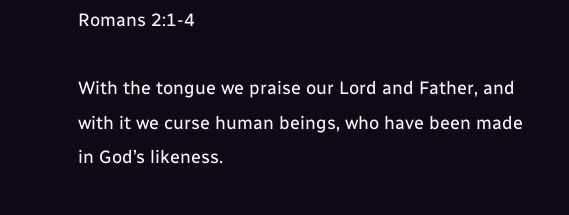Romans 2:1-4

With the tongue we praise our Lord and Father, and with it we curse human beings, who have been made in God’s likeness.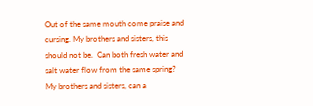Out of the same mouth come praise and cursing. My brothers and sisters, this should not be.  Can both fresh water and salt water flow from the same spring? My brothers and sisters, can a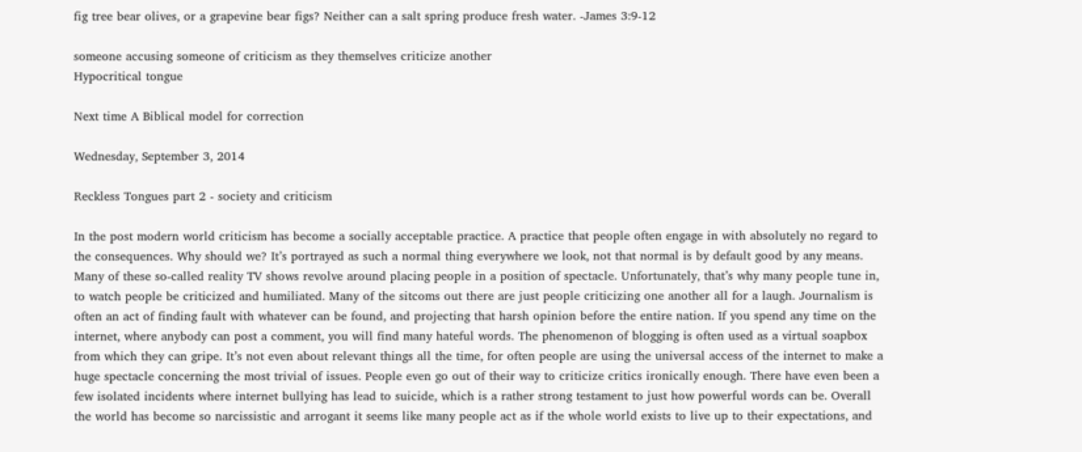fig tree bear olives, or a grapevine bear figs? Neither can a salt spring produce fresh water. -James 3:9-12

someone accusing someone of criticism as they themselves criticize another
Hypocritical tongue

Next time A Biblical model for correction

Wednesday, September 3, 2014

Reckless Tongues part 2 - society and criticism

In the post modern world criticism has become a socially acceptable practice. A practice that people often engage in with absolutely no regard to the consequences. Why should we? It’s portrayed as such a normal thing everywhere we look, not that normal is by default good by any means. Many of these so-called reality TV shows revolve around placing people in a position of spectacle. Unfortunately, that’s why many people tune in, to watch people be criticized and humiliated. Many of the sitcoms out there are just people criticizing one another all for a laugh. Journalism is often an act of finding fault with whatever can be found, and projecting that harsh opinion before the entire nation. If you spend any time on the internet, where anybody can post a comment, you will find many hateful words. The phenomenon of blogging is often used as a virtual soapbox from which they can gripe. It’s not even about relevant things all the time, for often people are using the universal access of the internet to make a huge spectacle concerning the most trivial of issues. People even go out of their way to criticize critics ironically enough. There have even been a few isolated incidents where internet bullying has lead to suicide, which is a rather strong testament to just how powerful words can be. Overall the world has become so narcissistic and arrogant it seems like many people act as if the whole world exists to live up to their expectations, and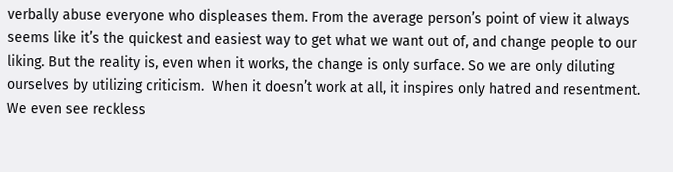verbally abuse everyone who displeases them. From the average person’s point of view it always seems like it’s the quickest and easiest way to get what we want out of, and change people to our liking. But the reality is, even when it works, the change is only surface. So we are only diluting ourselves by utilizing criticism.  When it doesn’t work at all, it inspires only hatred and resentment.  We even see reckless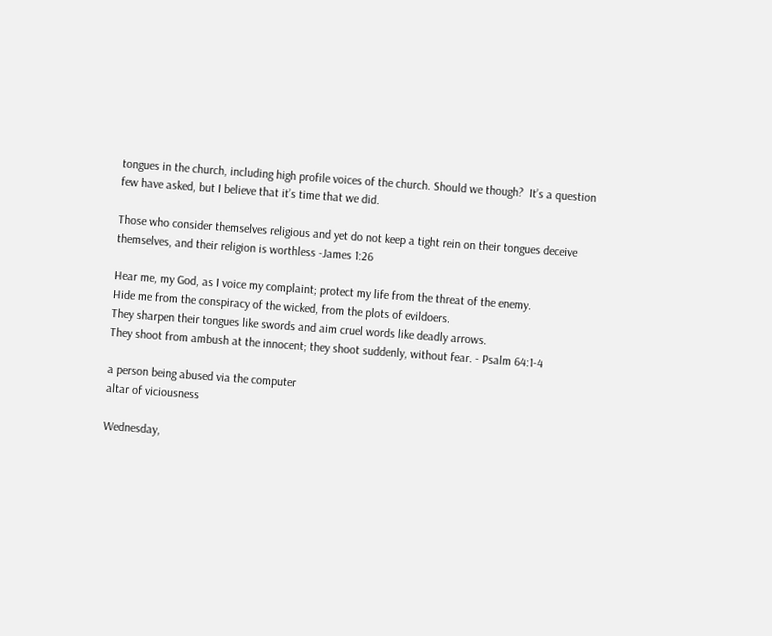tongues in the church, including high profile voices of the church. Should we though?  It’s a question few have asked, but I believe that it’s time that we did.

Those who consider themselves religious and yet do not keep a tight rein on their tongues deceive themselves, and their religion is worthless -James 1:26

Hear me, my God, as I voice my complaint; protect my life from the threat of the enemy.
Hide me from the conspiracy of the wicked, from the plots of evildoers.
They sharpen their tongues like swords and aim cruel words like deadly arrows.
They shoot from ambush at the innocent; they shoot suddenly, without fear. - Psalm 64:1-4

a person being abused via the computer
altar of viciousness

Wednesday,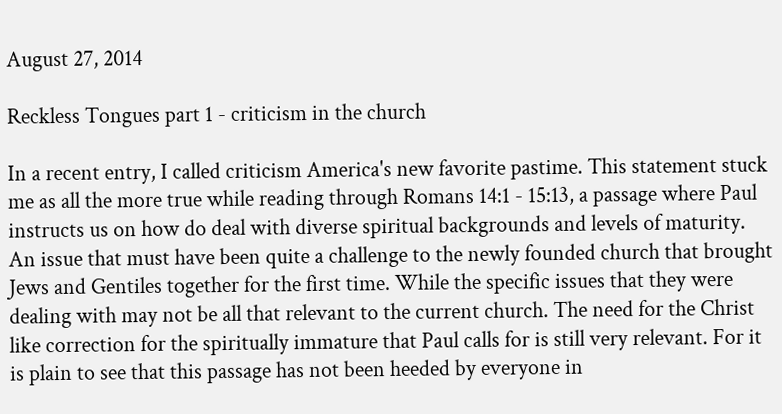August 27, 2014

Reckless Tongues part 1 - criticism in the church

In a recent entry, I called criticism America's new favorite pastime. This statement stuck me as all the more true while reading through Romans 14:1 - 15:13, a passage where Paul instructs us on how do deal with diverse spiritual backgrounds and levels of maturity. An issue that must have been quite a challenge to the newly founded church that brought Jews and Gentiles together for the first time. While the specific issues that they were dealing with may not be all that relevant to the current church. The need for the Christ like correction for the spiritually immature that Paul calls for is still very relevant. For it is plain to see that this passage has not been heeded by everyone in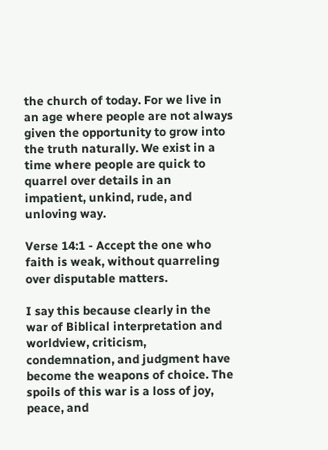the church of today. For we live in an age where people are not always given the opportunity to grow into the truth naturally. We exist in a time where people are quick to quarrel over details in an impatient, unkind, rude, and unloving way.

Verse 14:1 - Accept the one who faith is weak, without quarreling over disputable matters.

I say this because clearly in the war of Biblical interpretation and worldview, criticism, condemnation, and judgment have become the weapons of choice. The spoils of this war is a loss of joy, peace, and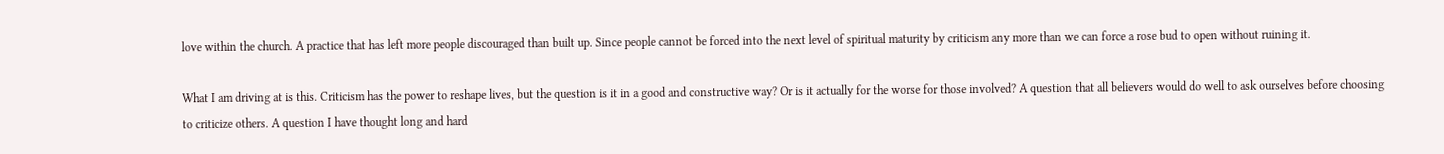love within the church. A practice that has left more people discouraged than built up. Since people cannot be forced into the next level of spiritual maturity by criticism any more than we can force a rose bud to open without ruining it.

What I am driving at is this. Criticism has the power to reshape lives, but the question is it in a good and constructive way? Or is it actually for the worse for those involved? A question that all believers would do well to ask ourselves before choosing to criticize others. A question I have thought long and hard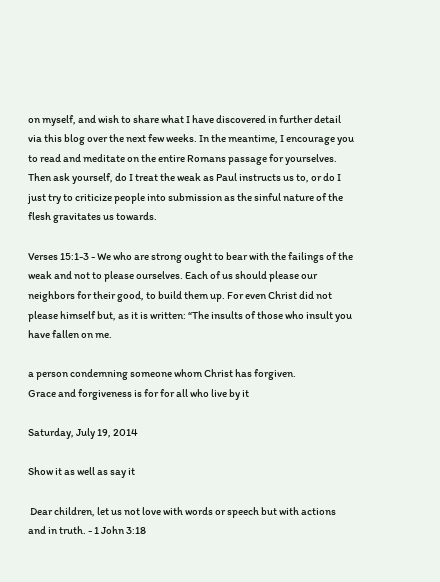on myself, and wish to share what I have discovered in further detail via this blog over the next few weeks. In the meantime, I encourage you to read and meditate on the entire Romans passage for yourselves. Then ask yourself, do I treat the weak as Paul instructs us to, or do I just try to criticize people into submission as the sinful nature of the flesh gravitates us towards.

Verses 15:1-3 - We who are strong ought to bear with the failings of the weak and not to please ourselves. Each of us should please our neighbors for their good, to build them up. For even Christ did not please himself but, as it is written: “The insults of those who insult you have fallen on me.

a person condemning someone whom Christ has forgiven.
Grace and forgiveness is for for all who live by it

Saturday, July 19, 2014

Show it as well as say it

 Dear children, let us not love with words or speech but with actions and in truth. - 1 John 3:18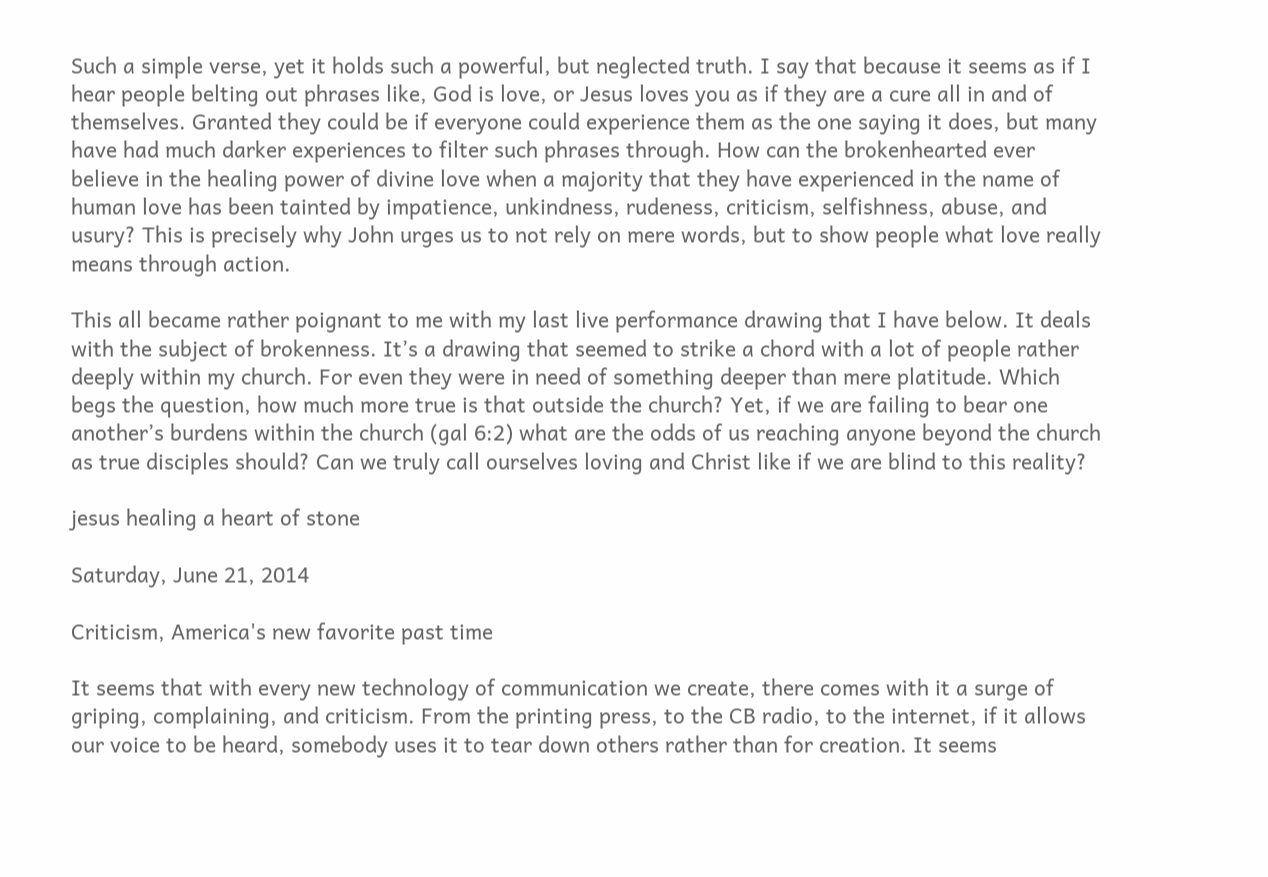Such a simple verse, yet it holds such a powerful, but neglected truth. I say that because it seems as if I hear people belting out phrases like, God is love, or Jesus loves you as if they are a cure all in and of themselves. Granted they could be if everyone could experience them as the one saying it does, but many have had much darker experiences to filter such phrases through. How can the brokenhearted ever believe in the healing power of divine love when a majority that they have experienced in the name of human love has been tainted by impatience, unkindness, rudeness, criticism, selfishness, abuse, and usury? This is precisely why John urges us to not rely on mere words, but to show people what love really means through action.

This all became rather poignant to me with my last live performance drawing that I have below. It deals with the subject of brokenness. It’s a drawing that seemed to strike a chord with a lot of people rather deeply within my church. For even they were in need of something deeper than mere platitude. Which begs the question, how much more true is that outside the church? Yet, if we are failing to bear one another’s burdens within the church (gal 6:2) what are the odds of us reaching anyone beyond the church as true disciples should? Can we truly call ourselves loving and Christ like if we are blind to this reality?

jesus healing a heart of stone

Saturday, June 21, 2014

Criticism, America's new favorite past time

It seems that with every new technology of communication we create, there comes with it a surge of griping, complaining, and criticism. From the printing press, to the CB radio, to the internet, if it allows our voice to be heard, somebody uses it to tear down others rather than for creation. It seems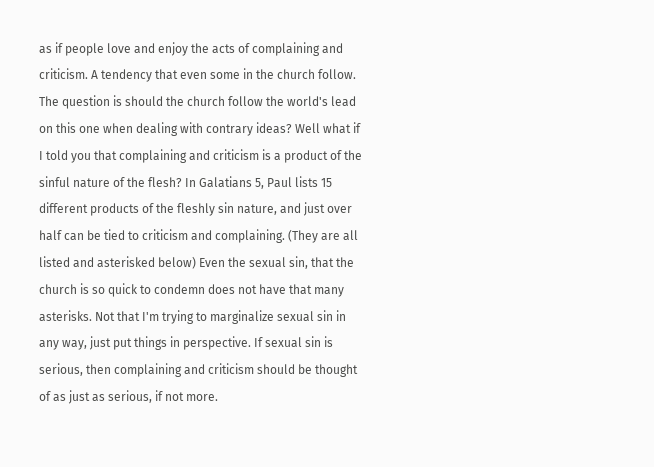as if people love and enjoy the acts of complaining and criticism. A tendency that even some in the church follow. The question is should the church follow the world's lead on this one when dealing with contrary ideas? Well what if I told you that complaining and criticism is a product of the sinful nature of the flesh? In Galatians 5, Paul lists 15 different products of the fleshly sin nature, and just over half can be tied to criticism and complaining. (They are all listed and asterisked below) Even the sexual sin, that the church is so quick to condemn does not have that many asterisks. Not that I'm trying to marginalize sexual sin in any way, just put things in perspective. If sexual sin is serious, then complaining and criticism should be thought of as just as serious, if not more.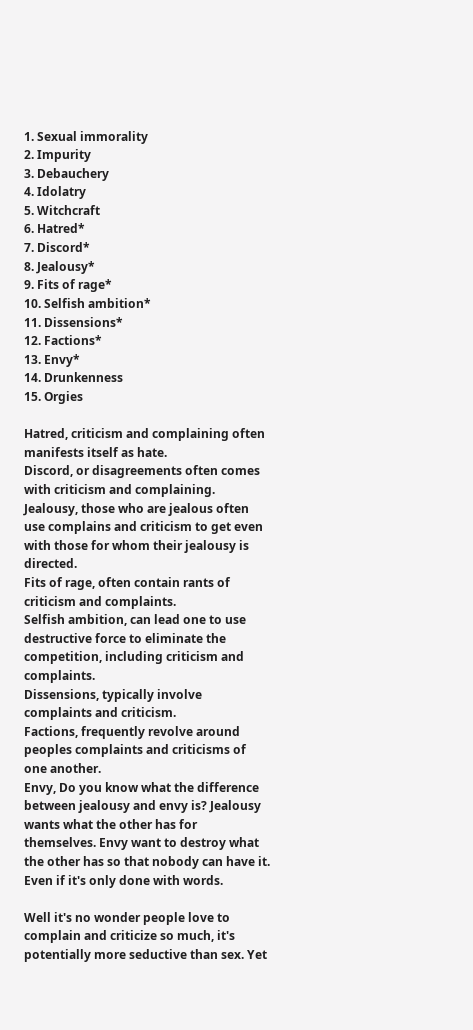1. Sexual immorality
2. Impurity
3. Debauchery
4. Idolatry
5. Witchcraft
6. Hatred*
7. Discord*
8. Jealousy*
9. Fits of rage*
10. Selfish ambition*
11. Dissensions*
12. Factions*
13. Envy*
14. Drunkenness
15. Orgies

Hatred, criticism and complaining often manifests itself as hate.
Discord, or disagreements often comes with criticism and complaining.
Jealousy, those who are jealous often use complains and criticism to get even with those for whom their jealousy is directed.
Fits of rage, often contain rants of criticism and complaints.
Selfish ambition, can lead one to use destructive force to eliminate the competition, including criticism and complaints.
Dissensions, typically involve complaints and criticism.
Factions, frequently revolve around peoples complaints and criticisms of one another.
Envy, Do you know what the difference between jealousy and envy is? Jealousy wants what the other has for themselves. Envy want to destroy what the other has so that nobody can have it. Even if it's only done with words.

Well it's no wonder people love to complain and criticize so much, it's potentially more seductive than sex. Yet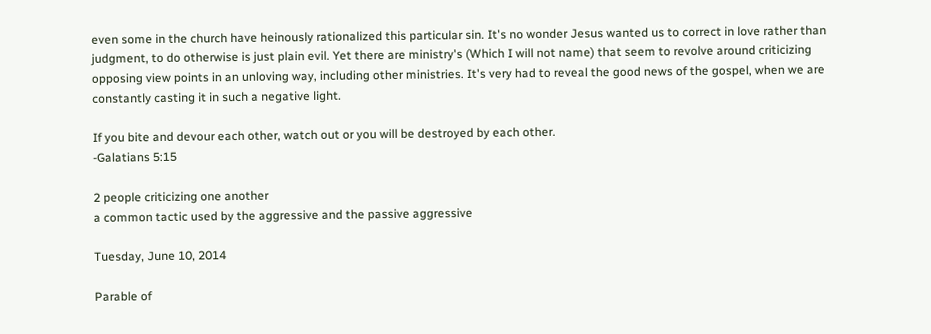even some in the church have heinously rationalized this particular sin. It's no wonder Jesus wanted us to correct in love rather than judgment, to do otherwise is just plain evil. Yet there are ministry's (Which I will not name) that seem to revolve around criticizing opposing view points in an unloving way, including other ministries. It's very had to reveal the good news of the gospel, when we are constantly casting it in such a negative light.

If you bite and devour each other, watch out or you will be destroyed by each other.
-Galatians 5:15

2 people criticizing one another
a common tactic used by the aggressive and the passive aggressive

Tuesday, June 10, 2014

Parable of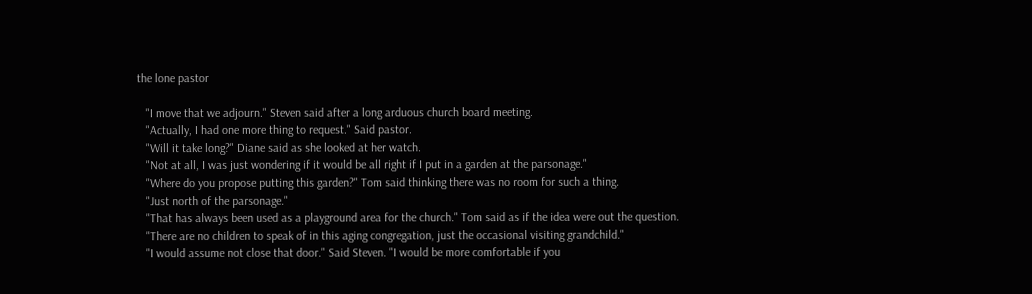the lone pastor

   "I move that we adjourn." Steven said after a long arduous church board meeting.
   "Actually, I had one more thing to request." Said pastor.
   "Will it take long?" Diane said as she looked at her watch.
   "Not at all, I was just wondering if it would be all right if I put in a garden at the parsonage."
   "Where do you propose putting this garden?" Tom said thinking there was no room for such a thing.
   "Just north of the parsonage."
   "That has always been used as a playground area for the church." Tom said as if the idea were out the question.
   "There are no children to speak of in this aging congregation, just the occasional visiting grandchild."
   "I would assume not close that door." Said Steven. "I would be more comfortable if you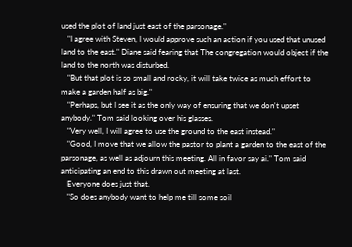used the plot of land just east of the parsonage."
   "I agree with Steven, I would approve such an action if you used that unused land to the east." Diane said fearing that The congregation would object if the land to the north was disturbed.
   "But that plot is so small and rocky, it will take twice as much effort to make a garden half as big."
   "Perhaps, but I see it as the only way of ensuring that we don't upset anybody." Tom said looking over his glasses.
   "Very well, I will agree to use the ground to the east instead."
   "Good, I move that we allow the pastor to plant a garden to the east of the parsonage, as well as adjourn this meeting. All in favor say ai." Tom said anticipating an end to this drawn out meeting at last.
   Everyone does just that.
   "So does anybody want to help me till some soil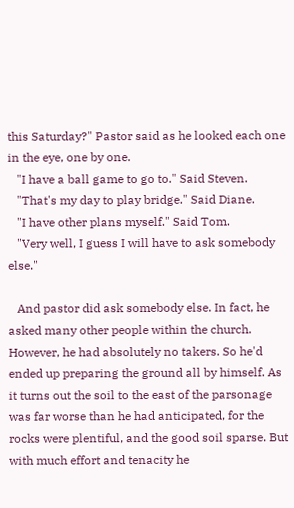this Saturday?" Pastor said as he looked each one in the eye, one by one.
   "I have a ball game to go to." Said Steven.
   "That's my day to play bridge." Said Diane.
   "I have other plans myself." Said Tom.
   "Very well, I guess I will have to ask somebody else."

   And pastor did ask somebody else. In fact, he asked many other people within the church. However, he had absolutely no takers. So he'd ended up preparing the ground all by himself. As it turns out the soil to the east of the parsonage was far worse than he had anticipated, for the rocks were plentiful, and the good soil sparse. But with much effort and tenacity he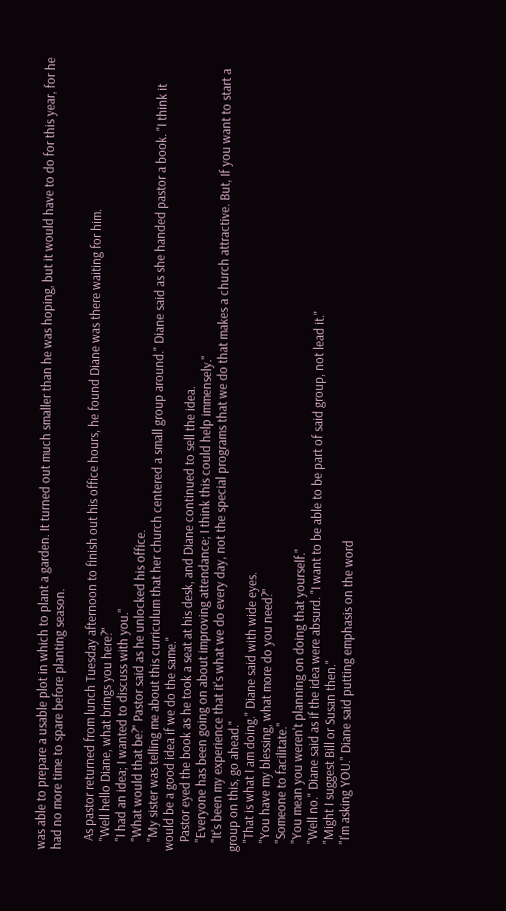was able to prepare a usable plot in which to plant a garden. It turned out much smaller than he was hoping, but it would have to do for this year, for he had no more time to spare before planting season.

   As pastor returned from lunch Tuesday afternoon to finish out his office hours, he found Diane was there waiting for him.
   "Well hello Diane, what brings you here?"
   "I had an idea; I wanted to discuss with you."
   "What would that be?" Pastor said as he unlocked his office.
   "My sister was telling me about this curriculum that her church centered a small group around." Diane said as she handed pastor a book. "I think it would be a good idea if we do the same."
   Pastor eyed the book as he took a seat at his desk, and Diane continued to sell the idea.
   "Everyone has been going on about improving attendance; I think this could help immensely."
   "It's been my experience that it's what we do every day, not the special programs that we do that makes a church attractive. But, If you want to start a group on this, go ahead."
   "That is what I am doing." Diane said with wide eyes.
   "You have my blessing, what more do you need?"
   "Someone to facilitate."
   "You mean you weren't planning on doing that yourself."
   "Well no." Diane said as if the idea were absurd. "I want to be able to be part of said group, not lead it."
   "Might I suggest Bill or Susan then."
   "I'm asking YOU." Diane said putting emphasis on the word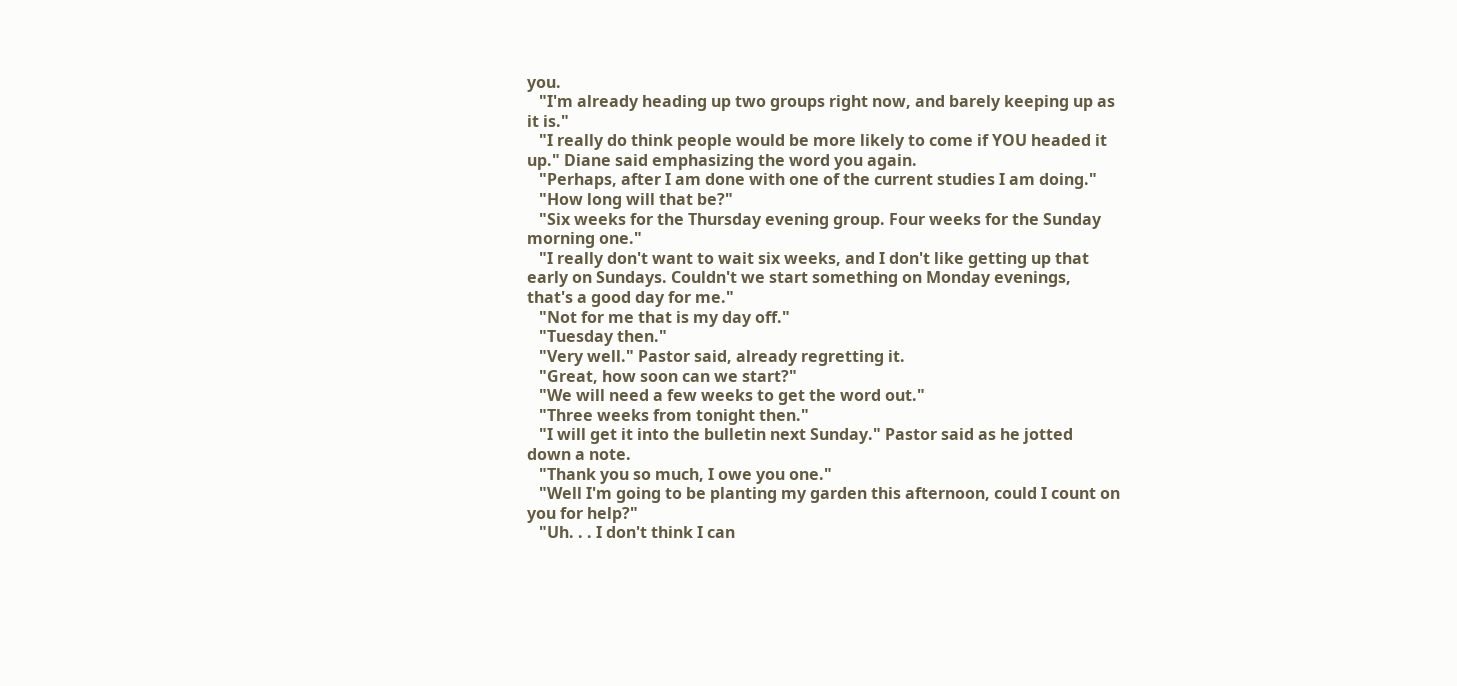you.
   "I'm already heading up two groups right now, and barely keeping up as it is."
   "I really do think people would be more likely to come if YOU headed it up." Diane said emphasizing the word you again.
   "Perhaps, after I am done with one of the current studies I am doing."
   "How long will that be?"
   "Six weeks for the Thursday evening group. Four weeks for the Sunday morning one."
   "I really don't want to wait six weeks, and I don't like getting up that early on Sundays. Couldn't we start something on Monday evenings, that's a good day for me."
   "Not for me that is my day off."
   "Tuesday then."
   "Very well." Pastor said, already regretting it.
   "Great, how soon can we start?"
   "We will need a few weeks to get the word out."
   "Three weeks from tonight then."
   "I will get it into the bulletin next Sunday." Pastor said as he jotted down a note.
   "Thank you so much, I owe you one."
   "Well I'm going to be planting my garden this afternoon, could I count on you for help?"
   "Uh. . . I don't think I can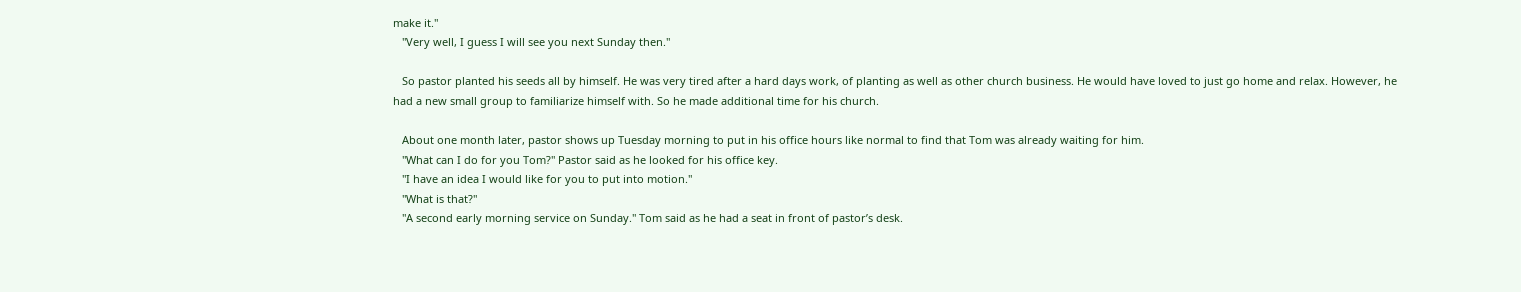make it."
   "Very well, I guess I will see you next Sunday then."

   So pastor planted his seeds all by himself. He was very tired after a hard days work, of planting as well as other church business. He would have loved to just go home and relax. However, he had a new small group to familiarize himself with. So he made additional time for his church.

   About one month later, pastor shows up Tuesday morning to put in his office hours like normal to find that Tom was already waiting for him.
   "What can I do for you Tom?" Pastor said as he looked for his office key.
   "I have an idea I would like for you to put into motion."
   "What is that?"
   "A second early morning service on Sunday." Tom said as he had a seat in front of pastor’s desk.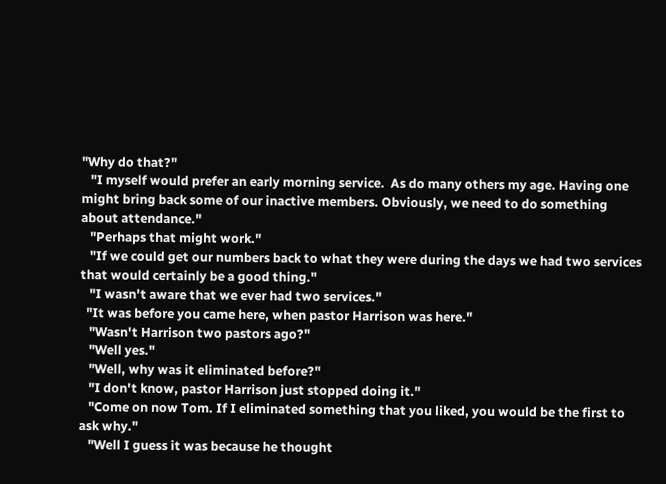"Why do that?"
   "I myself would prefer an early morning service.  As do many others my age. Having one might bring back some of our inactive members. Obviously, we need to do something about attendance."
   "Perhaps that might work."
   "If we could get our numbers back to what they were during the days we had two services that would certainly be a good thing."
   "I wasn't aware that we ever had two services."
  "It was before you came here, when pastor Harrison was here."
   "Wasn't Harrison two pastors ago?"
   "Well yes."
   "Well, why was it eliminated before?"
   "I don't know, pastor Harrison just stopped doing it."
   "Come on now Tom. If I eliminated something that you liked, you would be the first to ask why."
   "Well I guess it was because he thought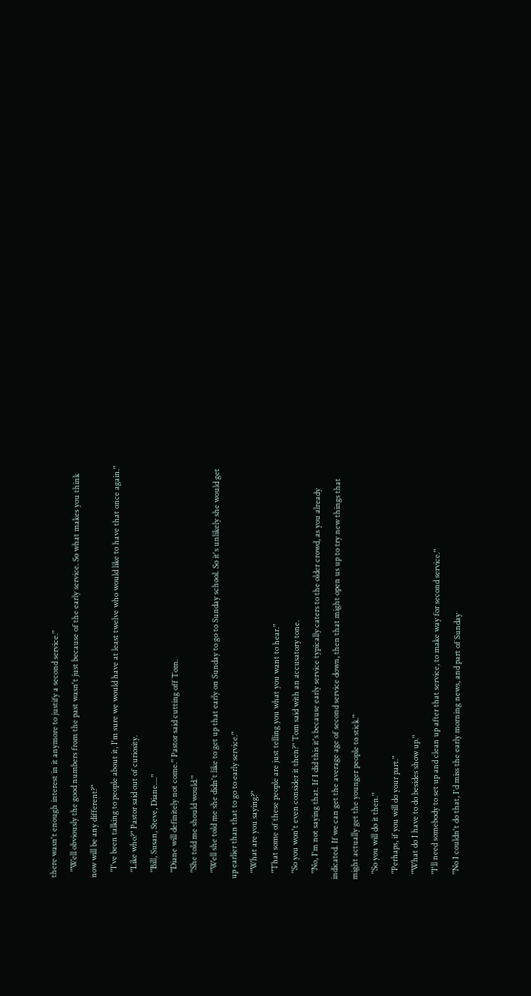there wasn't enough interest in it anymore to justify a second service."
   "Well obviously the good numbers from the past wasn't just because of the early service. So what makes you think now will be any different?"
   "I've been talking to people about it, I'm sure we would have at least twelve who would like to have that once again."
   "Like who?" Pastor said out of curiosity.
   "Bill, Susan, Steve, Diane...."
   "Diane will definitely not come." Pastor said cutting off Tom.
   "She told me should would."
   "Well she told me she didn't like to get up that early on Sunday to go to Sunday school. So it's unlikely she would get up earlier than that to go to early service."
   "What are you saying?"
   "That some of these people are just telling you what you want to hear."
   "So you won't even consider it then?" Tom said with an accusatory tone.
   "No, I'm not saying that. If I did this it's because early service typically caters to the older crowd, as you already indicated. If we can get the average age of second service down, then that might open us up to try new things that might actually get the younger people to stick."
   "So you will do it then."
   "Perhaps, if you will do your part."
   "What do I have to do besides show up."
   "I'll need somebody to set up and clean up after that service, to make way for second service."
   "No I couldn't do that, I'd miss the early morning news, and part of Sunday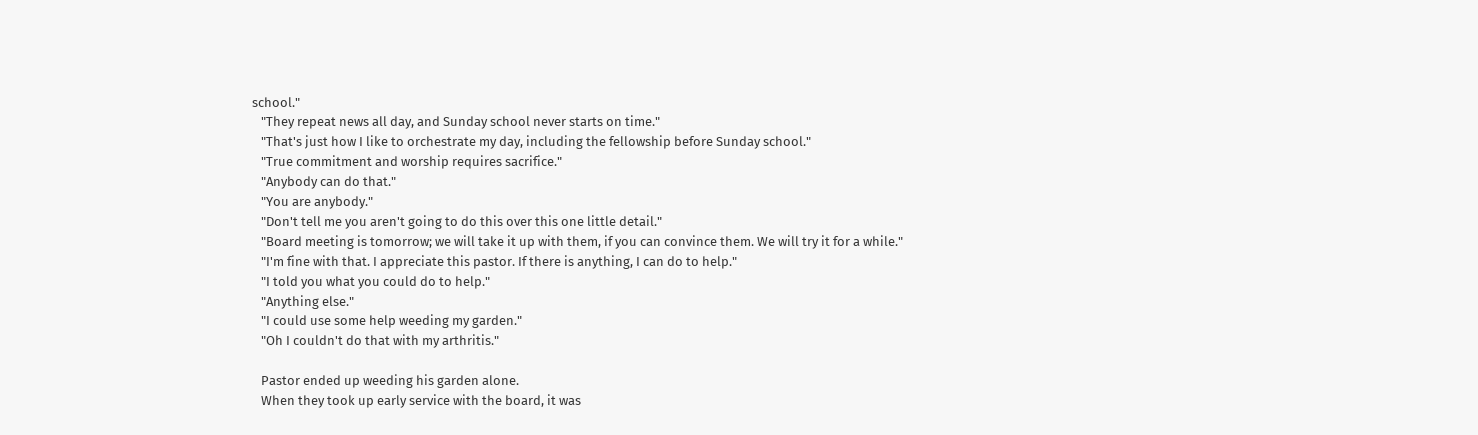school."
   "They repeat news all day, and Sunday school never starts on time."
   "That's just how I like to orchestrate my day, including the fellowship before Sunday school."
   "True commitment and worship requires sacrifice."
   "Anybody can do that."
   "You are anybody."
   "Don't tell me you aren't going to do this over this one little detail."
   "Board meeting is tomorrow; we will take it up with them, if you can convince them. We will try it for a while."
   "I'm fine with that. I appreciate this pastor. If there is anything, I can do to help."
   "I told you what you could do to help."
   "Anything else."
   "I could use some help weeding my garden."
   "Oh I couldn't do that with my arthritis."

   Pastor ended up weeding his garden alone.
   When they took up early service with the board, it was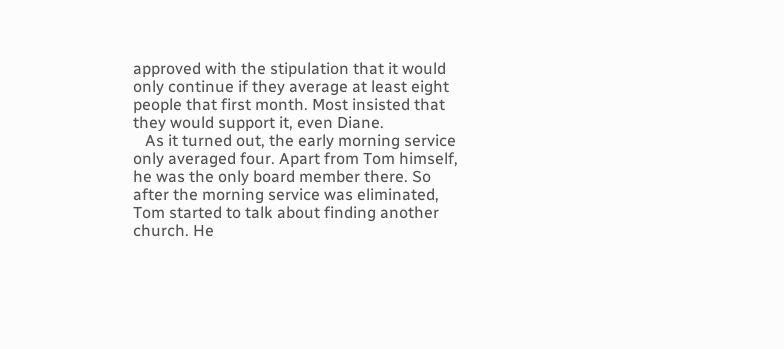approved with the stipulation that it would only continue if they average at least eight people that first month. Most insisted that they would support it, even Diane.
   As it turned out, the early morning service only averaged four. Apart from Tom himself, he was the only board member there. So after the morning service was eliminated, Tom started to talk about finding another church. He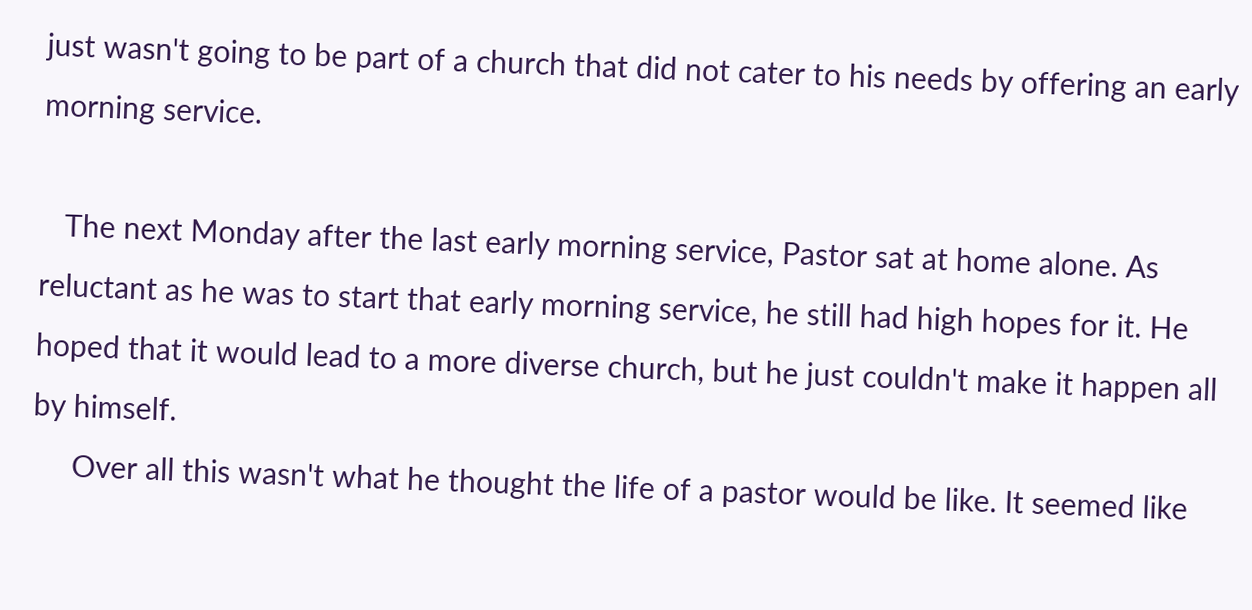just wasn't going to be part of a church that did not cater to his needs by offering an early morning service.

   The next Monday after the last early morning service, Pastor sat at home alone. As reluctant as he was to start that early morning service, he still had high hopes for it. He hoped that it would lead to a more diverse church, but he just couldn't make it happen all by himself.
     Over all this wasn't what he thought the life of a pastor would be like. It seemed like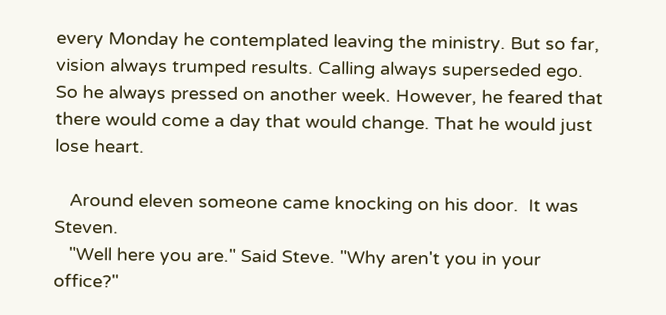every Monday he contemplated leaving the ministry. But so far, vision always trumped results. Calling always superseded ego. So he always pressed on another week. However, he feared that there would come a day that would change. That he would just lose heart.

   Around eleven someone came knocking on his door.  It was Steven.
   "Well here you are." Said Steve. "Why aren't you in your office?"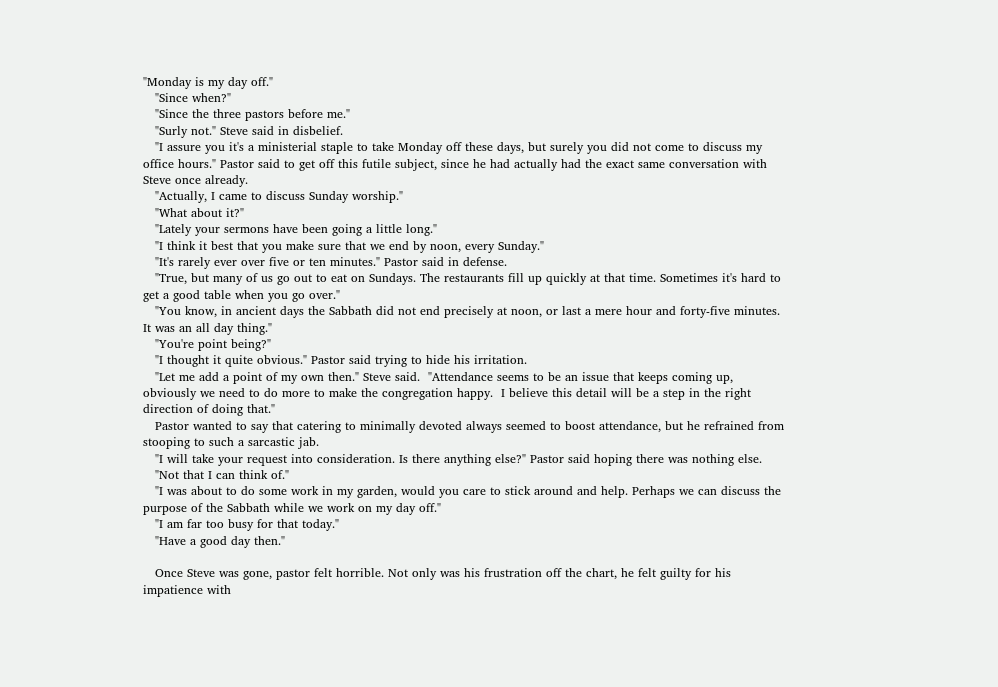"Monday is my day off."
   "Since when?"
   "Since the three pastors before me."
   "Surly not." Steve said in disbelief.
   "I assure you it's a ministerial staple to take Monday off these days, but surely you did not come to discuss my office hours." Pastor said to get off this futile subject, since he had actually had the exact same conversation with Steve once already.
   "Actually, I came to discuss Sunday worship."
   "What about it?"
   "Lately your sermons have been going a little long."
   "I think it best that you make sure that we end by noon, every Sunday."
   "It's rarely ever over five or ten minutes." Pastor said in defense.
   "True, but many of us go out to eat on Sundays. The restaurants fill up quickly at that time. Sometimes it's hard to get a good table when you go over."
   "You know, in ancient days the Sabbath did not end precisely at noon, or last a mere hour and forty-five minutes. It was an all day thing."
   "You're point being?"
   "I thought it quite obvious." Pastor said trying to hide his irritation.
   "Let me add a point of my own then." Steve said.  "Attendance seems to be an issue that keeps coming up, obviously we need to do more to make the congregation happy.  I believe this detail will be a step in the right direction of doing that."
   Pastor wanted to say that catering to minimally devoted always seemed to boost attendance, but he refrained from stooping to such a sarcastic jab.
   "I will take your request into consideration. Is there anything else?" Pastor said hoping there was nothing else.
   "Not that I can think of."
   "I was about to do some work in my garden, would you care to stick around and help. Perhaps we can discuss the purpose of the Sabbath while we work on my day off."
   "I am far too busy for that today."
   "Have a good day then."

   Once Steve was gone, pastor felt horrible. Not only was his frustration off the chart, he felt guilty for his impatience with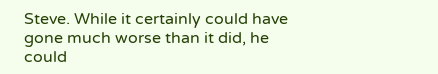Steve. While it certainly could have gone much worse than it did, he could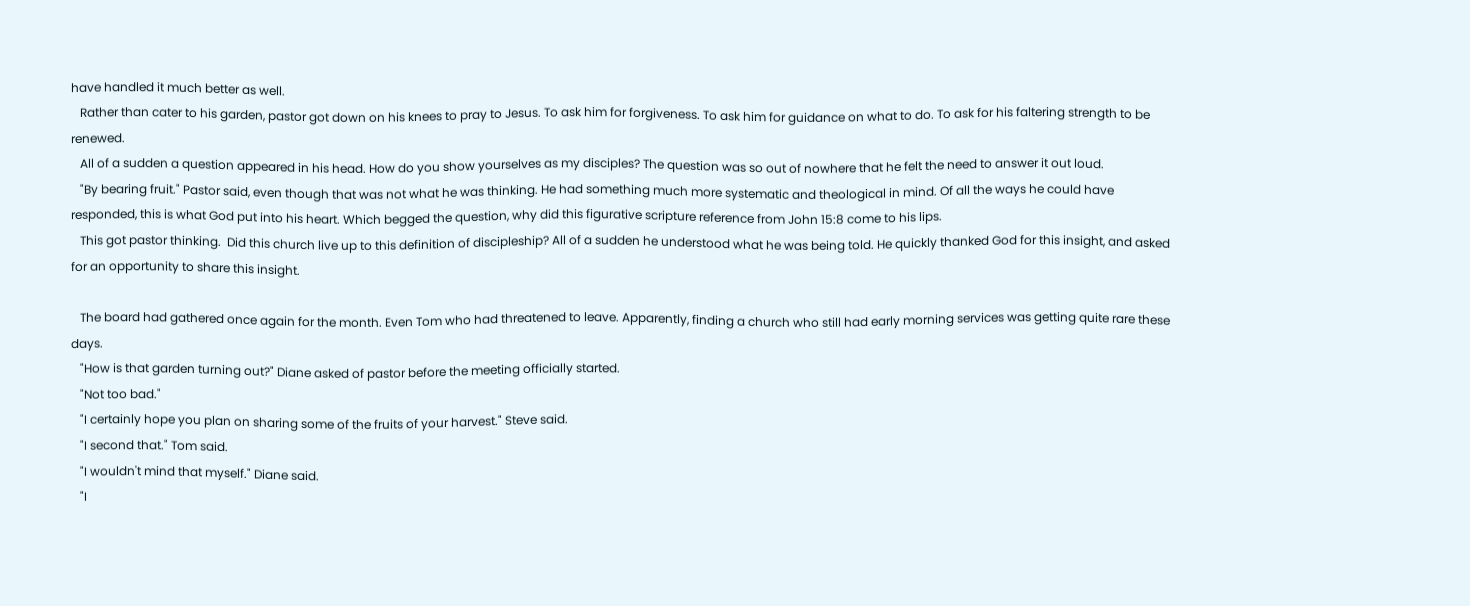have handled it much better as well.
   Rather than cater to his garden, pastor got down on his knees to pray to Jesus. To ask him for forgiveness. To ask him for guidance on what to do. To ask for his faltering strength to be renewed.
   All of a sudden a question appeared in his head. How do you show yourselves as my disciples? The question was so out of nowhere that he felt the need to answer it out loud.
   "By bearing fruit." Pastor said, even though that was not what he was thinking. He had something much more systematic and theological in mind. Of all the ways he could have responded, this is what God put into his heart. Which begged the question, why did this figurative scripture reference from John 15:8 come to his lips.
   This got pastor thinking.  Did this church live up to this definition of discipleship? All of a sudden he understood what he was being told. He quickly thanked God for this insight, and asked for an opportunity to share this insight.

   The board had gathered once again for the month. Even Tom who had threatened to leave. Apparently, finding a church who still had early morning services was getting quite rare these days.
   "How is that garden turning out?" Diane asked of pastor before the meeting officially started.
   "Not too bad."
   "I certainly hope you plan on sharing some of the fruits of your harvest." Steve said.
   "I second that." Tom said.
   "I wouldn't mind that myself." Diane said.
   "I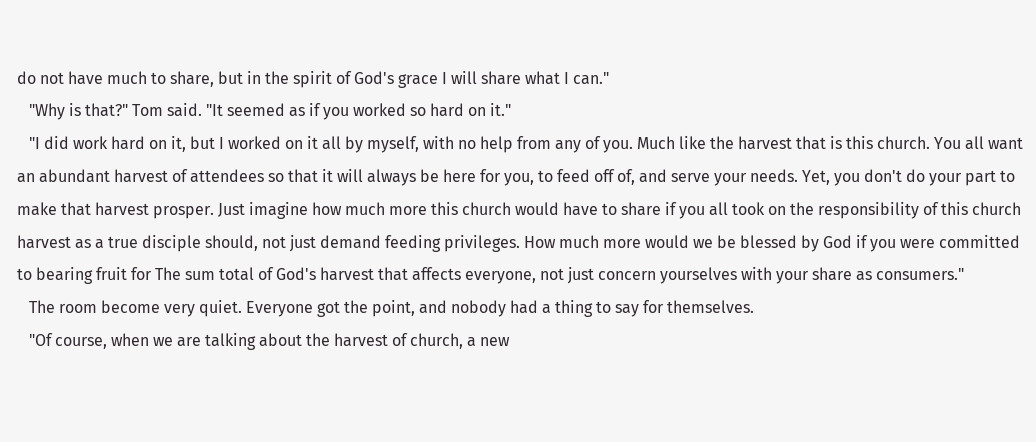do not have much to share, but in the spirit of God's grace I will share what I can."
   "Why is that?" Tom said. "It seemed as if you worked so hard on it."
   "I did work hard on it, but I worked on it all by myself, with no help from any of you. Much like the harvest that is this church. You all want an abundant harvest of attendees so that it will always be here for you, to feed off of, and serve your needs. Yet, you don't do your part to make that harvest prosper. Just imagine how much more this church would have to share if you all took on the responsibility of this church harvest as a true disciple should, not just demand feeding privileges. How much more would we be blessed by God if you were committed to bearing fruit for The sum total of God's harvest that affects everyone, not just concern yourselves with your share as consumers."
   The room become very quiet. Everyone got the point, and nobody had a thing to say for themselves.
   "Of course, when we are talking about the harvest of church, a new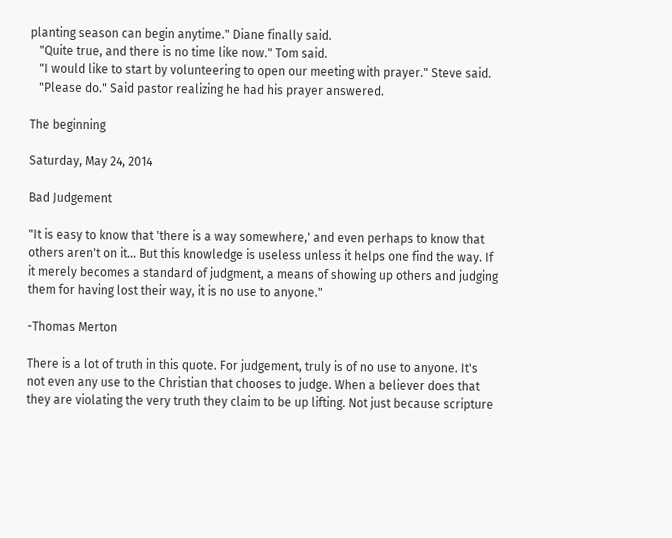planting season can begin anytime." Diane finally said.
   "Quite true, and there is no time like now." Tom said.
   "I would like to start by volunteering to open our meeting with prayer." Steve said.
   "Please do." Said pastor realizing he had his prayer answered.

The beginning

Saturday, May 24, 2014

Bad Judgement

"It is easy to know that 'there is a way somewhere,' and even perhaps to know that others aren't on it... But this knowledge is useless unless it helps one find the way. If it merely becomes a standard of judgment, a means of showing up others and judging them for having lost their way, it is no use to anyone."

-Thomas Merton

There is a lot of truth in this quote. For judgement, truly is of no use to anyone. It's not even any use to the Christian that chooses to judge. When a believer does that they are violating the very truth they claim to be up lifting. Not just because scripture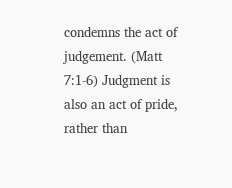condemns the act of judgement. (Matt 7:1-6) Judgment is also an act of pride, rather than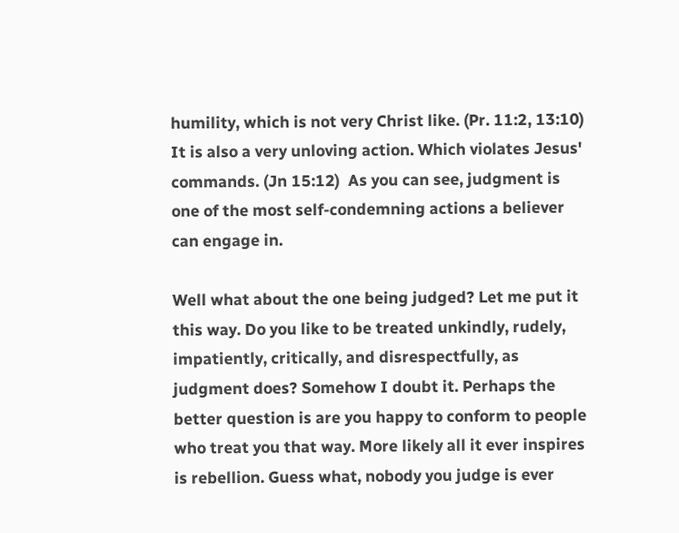humility, which is not very Christ like. (Pr. 11:2, 13:10) It is also a very unloving action. Which violates Jesus' commands. (Jn 15:12)  As you can see, judgment is one of the most self-condemning actions a believer can engage in.

Well what about the one being judged? Let me put it this way. Do you like to be treated unkindly, rudely, impatiently, critically, and disrespectfully, as judgment does? Somehow I doubt it. Perhaps the better question is are you happy to conform to people who treat you that way. More likely all it ever inspires is rebellion. Guess what, nobody you judge is ever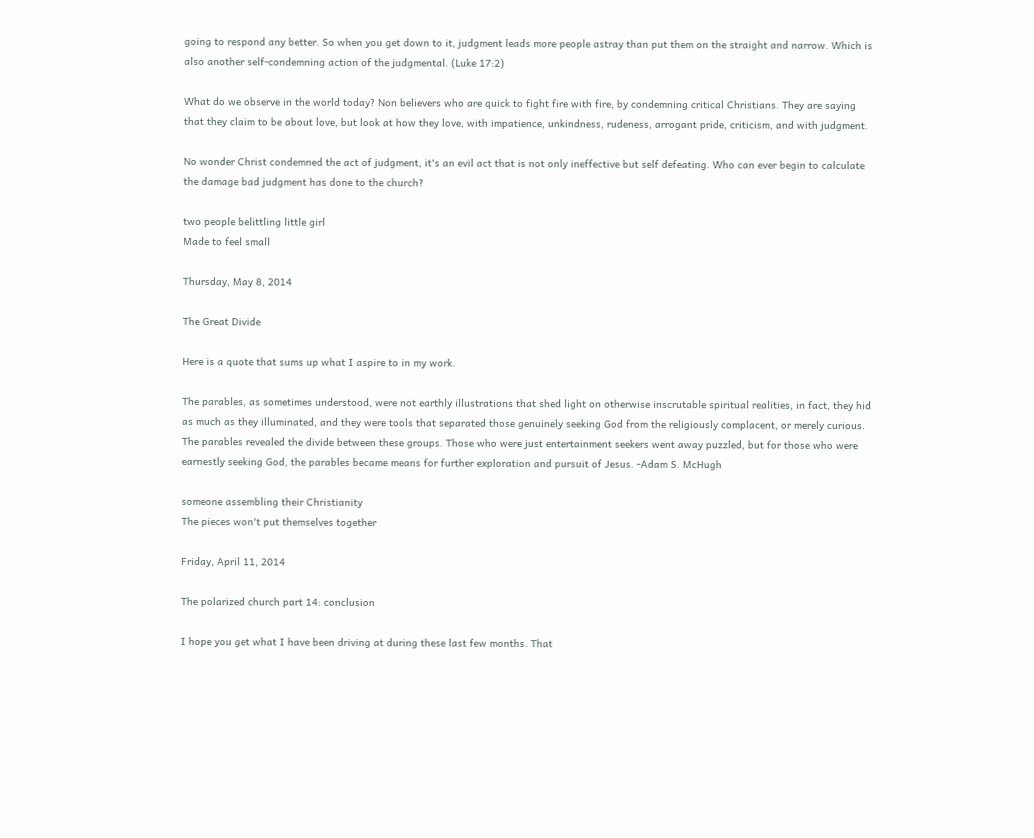going to respond any better. So when you get down to it, judgment leads more people astray than put them on the straight and narrow. Which is also another self-condemning action of the judgmental. (Luke 17:2)

What do we observe in the world today? Non believers who are quick to fight fire with fire, by condemning critical Christians. They are saying that they claim to be about love, but look at how they love, with impatience, unkindness, rudeness, arrogant pride, criticism, and with judgment.

No wonder Christ condemned the act of judgment, it's an evil act that is not only ineffective but self defeating. Who can ever begin to calculate the damage bad judgment has done to the church?

two people belittling little girl
Made to feel small

Thursday, May 8, 2014

The Great Divide

Here is a quote that sums up what I aspire to in my work.

The parables, as sometimes understood, were not earthly illustrations that shed light on otherwise inscrutable spiritual realities, in fact, they hid as much as they illuminated, and they were tools that separated those genuinely seeking God from the religiously complacent, or merely curious. The parables revealed the divide between these groups. Those who were just entertainment seekers went away puzzled, but for those who were earnestly seeking God, the parables became means for further exploration and pursuit of Jesus. -Adam S. McHugh

someone assembling their Christianity
The pieces won't put themselves together

Friday, April 11, 2014

The polarized church part 14: conclusion

I hope you get what I have been driving at during these last few months. That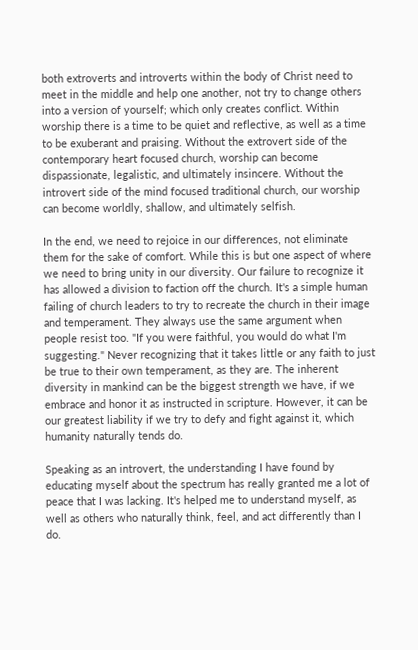both extroverts and introverts within the body of Christ need to meet in the middle and help one another, not try to change others into a version of yourself; which only creates conflict. Within worship there is a time to be quiet and reflective, as well as a time to be exuberant and praising. Without the extrovert side of the contemporary heart focused church, worship can become dispassionate, legalistic, and ultimately insincere. Without the introvert side of the mind focused traditional church, our worship can become worldly, shallow, and ultimately selfish.

In the end, we need to rejoice in our differences, not eliminate them for the sake of comfort. While this is but one aspect of where we need to bring unity in our diversity. Our failure to recognize it has allowed a division to faction off the church. It's a simple human failing of church leaders to try to recreate the church in their image and temperament. They always use the same argument when people resist too. "If you were faithful, you would do what I'm suggesting." Never recognizing that it takes little or any faith to just be true to their own temperament, as they are. The inherent diversity in mankind can be the biggest strength we have, if we embrace and honor it as instructed in scripture. However, it can be our greatest liability if we try to defy and fight against it, which humanity naturally tends do.

Speaking as an introvert, the understanding I have found by educating myself about the spectrum has really granted me a lot of peace that I was lacking. It's helped me to understand myself, as well as others who naturally think, feel, and act differently than I do.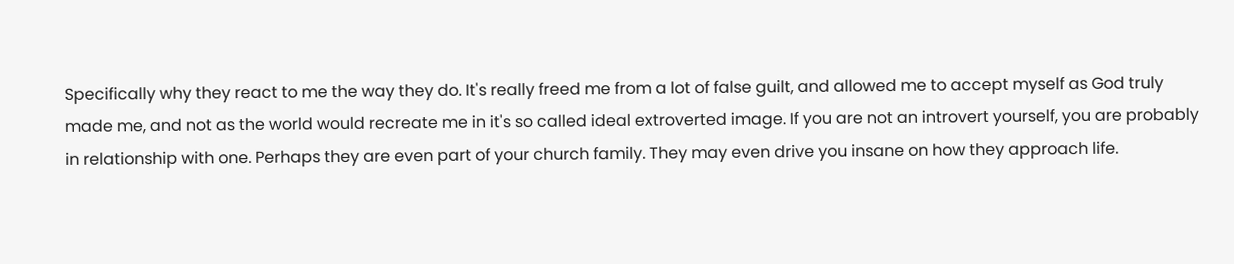Specifically why they react to me the way they do. It's really freed me from a lot of false guilt, and allowed me to accept myself as God truly made me, and not as the world would recreate me in it's so called ideal extroverted image. If you are not an introvert yourself, you are probably in relationship with one. Perhaps they are even part of your church family. They may even drive you insane on how they approach life.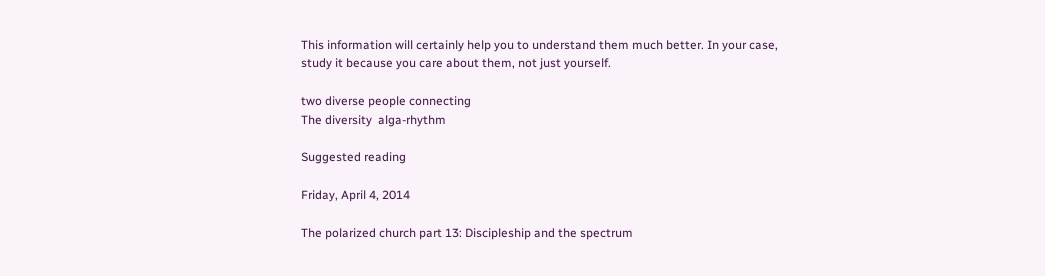This information will certainly help you to understand them much better. In your case, study it because you care about them, not just yourself.

two diverse people connecting
The diversity  alga-rhythm

Suggested reading

Friday, April 4, 2014

The polarized church part 13: Discipleship and the spectrum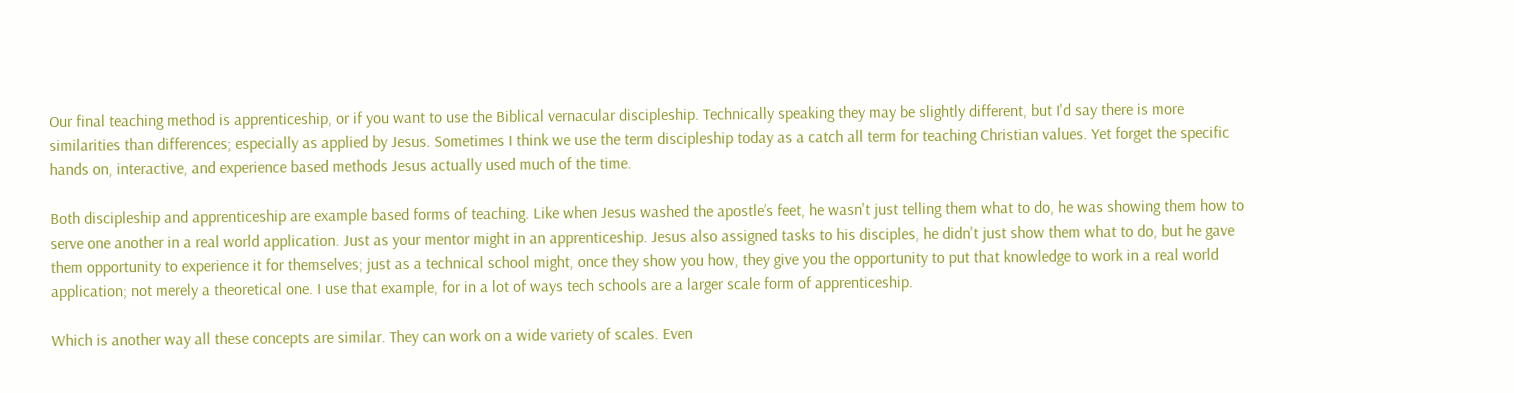Our final teaching method is apprenticeship, or if you want to use the Biblical vernacular discipleship. Technically speaking they may be slightly different, but I'd say there is more similarities than differences; especially as applied by Jesus. Sometimes I think we use the term discipleship today as a catch all term for teaching Christian values. Yet forget the specific hands on, interactive, and experience based methods Jesus actually used much of the time.

Both discipleship and apprenticeship are example based forms of teaching. Like when Jesus washed the apostle’s feet, he wasn't just telling them what to do, he was showing them how to serve one another in a real world application. Just as your mentor might in an apprenticeship. Jesus also assigned tasks to his disciples, he didn't just show them what to do, but he gave them opportunity to experience it for themselves; just as a technical school might, once they show you how, they give you the opportunity to put that knowledge to work in a real world application; not merely a theoretical one. I use that example, for in a lot of ways tech schools are a larger scale form of apprenticeship.

Which is another way all these concepts are similar. They can work on a wide variety of scales. Even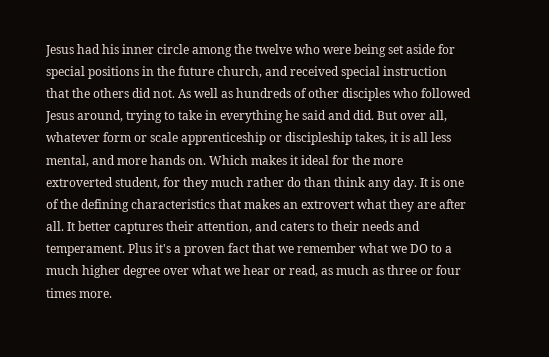Jesus had his inner circle among the twelve who were being set aside for special positions in the future church, and received special instruction that the others did not. As well as hundreds of other disciples who followed Jesus around, trying to take in everything he said and did. But over all, whatever form or scale apprenticeship or discipleship takes, it is all less mental, and more hands on. Which makes it ideal for the more extroverted student, for they much rather do than think any day. It is one of the defining characteristics that makes an extrovert what they are after all. It better captures their attention, and caters to their needs and temperament. Plus it's a proven fact that we remember what we DO to a much higher degree over what we hear or read, as much as three or four times more.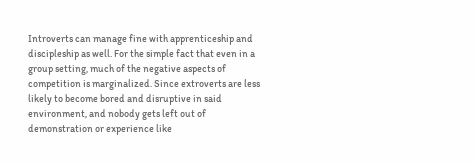Introverts can manage fine with apprenticeship and discipleship as well. For the simple fact that even in a group setting, much of the negative aspects of competition is marginalized. Since extroverts are less likely to become bored and disruptive in said environment, and nobody gets left out of demonstration or experience like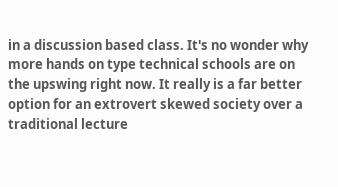in a discussion based class. It's no wonder why more hands on type technical schools are on the upswing right now. It really is a far better option for an extrovert skewed society over a traditional lecture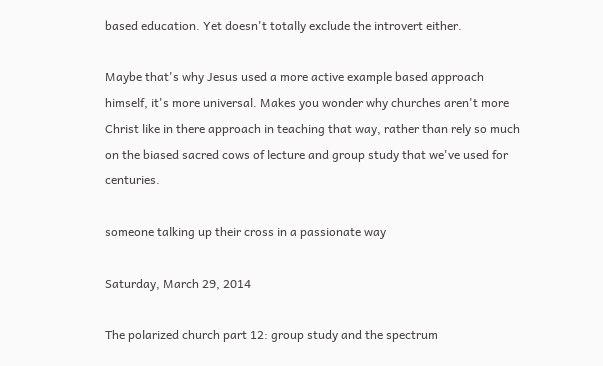based education. Yet doesn't totally exclude the introvert either.

Maybe that's why Jesus used a more active example based approach himself, it's more universal. Makes you wonder why churches aren't more Christ like in there approach in teaching that way, rather than rely so much on the biased sacred cows of lecture and group study that we've used for centuries.

someone talking up their cross in a passionate way

Saturday, March 29, 2014

The polarized church part 12: group study and the spectrum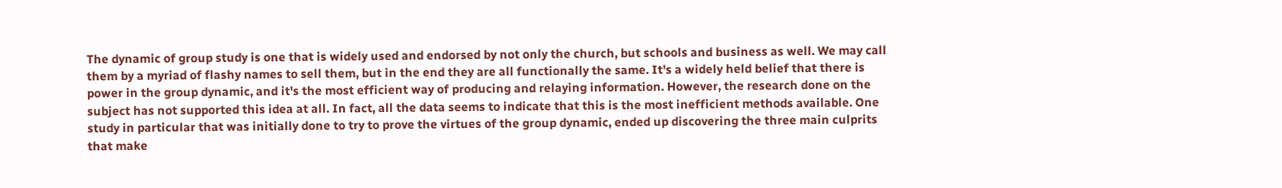The dynamic of group study is one that is widely used and endorsed by not only the church, but schools and business as well. We may call them by a myriad of flashy names to sell them, but in the end they are all functionally the same. It's a widely held belief that there is power in the group dynamic, and it's the most efficient way of producing and relaying information. However, the research done on the subject has not supported this idea at all. In fact, all the data seems to indicate that this is the most inefficient methods available. One study in particular that was initially done to try to prove the virtues of the group dynamic, ended up discovering the three main culprits that make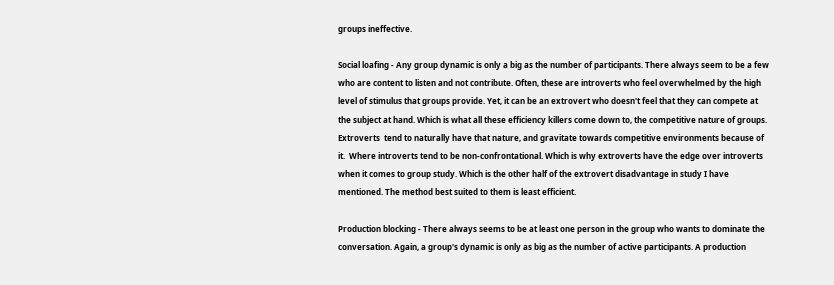groups ineffective.

Social loafing - Any group dynamic is only a big as the number of participants. There always seem to be a few who are content to listen and not contribute. Often, these are introverts who feel overwhelmed by the high level of stimulus that groups provide. Yet, it can be an extrovert who doesn't feel that they can compete at the subject at hand. Which is what all these efficiency killers come down to, the competitive nature of groups. Extroverts  tend to naturally have that nature, and gravitate towards competitive environments because of it.  Where introverts tend to be non-confrontational. Which is why extroverts have the edge over introverts when it comes to group study. Which is the other half of the extrovert disadvantage in study I have mentioned. The method best suited to them is least efficient.

Production blocking - There always seems to be at least one person in the group who wants to dominate the conversation. Again, a group's dynamic is only as big as the number of active participants. A production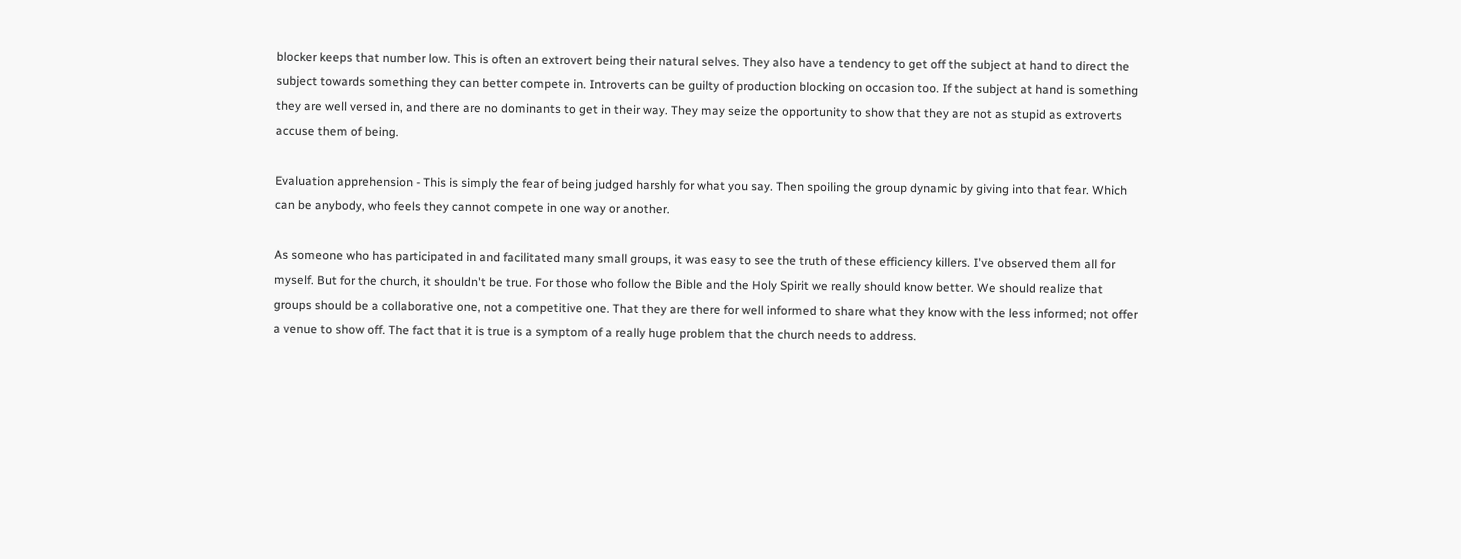blocker keeps that number low. This is often an extrovert being their natural selves. They also have a tendency to get off the subject at hand to direct the subject towards something they can better compete in. Introverts can be guilty of production blocking on occasion too. If the subject at hand is something they are well versed in, and there are no dominants to get in their way. They may seize the opportunity to show that they are not as stupid as extroverts accuse them of being.

Evaluation apprehension - This is simply the fear of being judged harshly for what you say. Then spoiling the group dynamic by giving into that fear. Which can be anybody, who feels they cannot compete in one way or another.

As someone who has participated in and facilitated many small groups, it was easy to see the truth of these efficiency killers. I've observed them all for myself. But for the church, it shouldn't be true. For those who follow the Bible and the Holy Spirit we really should know better. We should realize that groups should be a collaborative one, not a competitive one. That they are there for well informed to share what they know with the less informed; not offer a venue to show off. The fact that it is true is a symptom of a really huge problem that the church needs to address.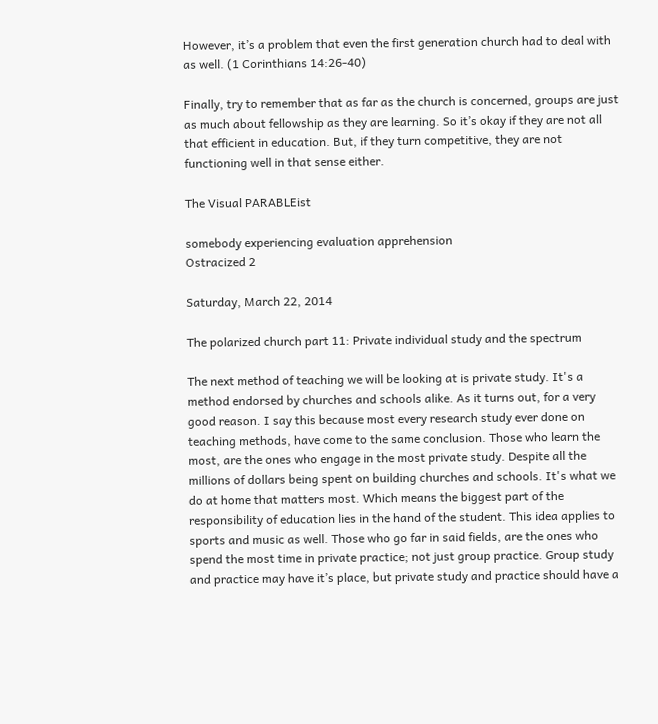However, it’s a problem that even the first generation church had to deal with as well. (1 Corinthians 14:26-40)

Finally, try to remember that as far as the church is concerned, groups are just as much about fellowship as they are learning. So it’s okay if they are not all that efficient in education. But, if they turn competitive, they are not functioning well in that sense either.

The Visual PARABLEist

somebody experiencing evaluation apprehension
Ostracized 2

Saturday, March 22, 2014

The polarized church part 11: Private individual study and the spectrum

The next method of teaching we will be looking at is private study. It's a method endorsed by churches and schools alike. As it turns out, for a very good reason. I say this because most every research study ever done on teaching methods, have come to the same conclusion. Those who learn the most, are the ones who engage in the most private study. Despite all the millions of dollars being spent on building churches and schools. It's what we do at home that matters most. Which means the biggest part of the responsibility of education lies in the hand of the student. This idea applies to sports and music as well. Those who go far in said fields, are the ones who spend the most time in private practice; not just group practice. Group study and practice may have it’s place, but private study and practice should have a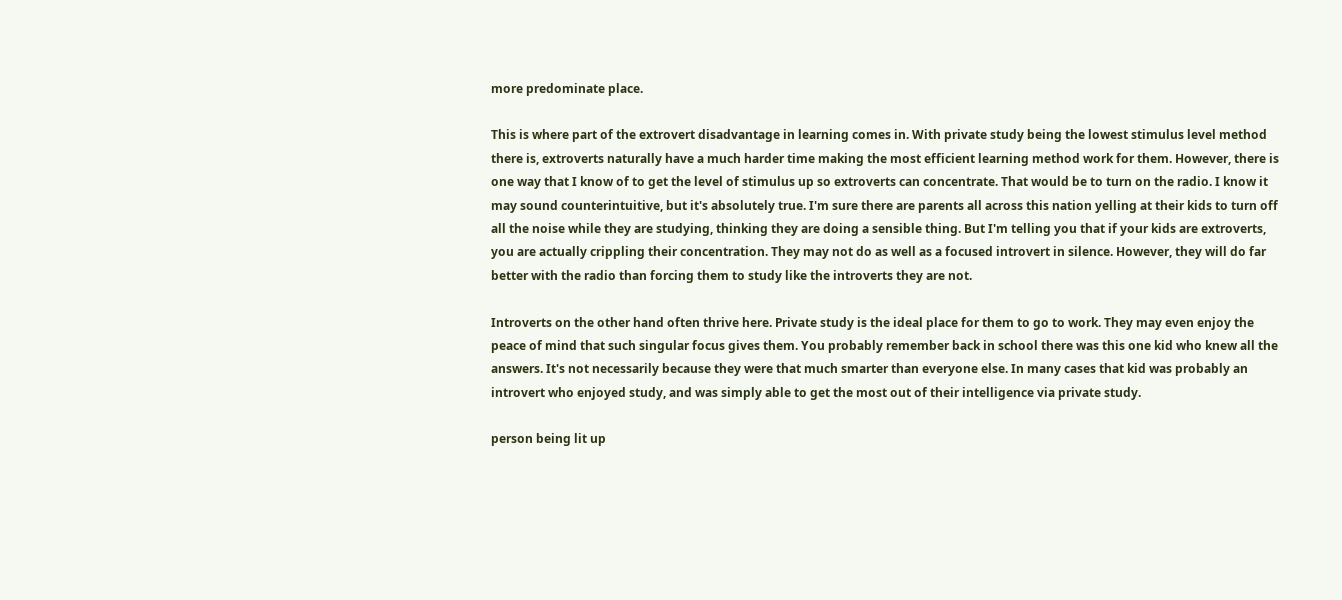more predominate place.

This is where part of the extrovert disadvantage in learning comes in. With private study being the lowest stimulus level method there is, extroverts naturally have a much harder time making the most efficient learning method work for them. However, there is one way that I know of to get the level of stimulus up so extroverts can concentrate. That would be to turn on the radio. I know it may sound counterintuitive, but it's absolutely true. I'm sure there are parents all across this nation yelling at their kids to turn off all the noise while they are studying, thinking they are doing a sensible thing. But I'm telling you that if your kids are extroverts, you are actually crippling their concentration. They may not do as well as a focused introvert in silence. However, they will do far better with the radio than forcing them to study like the introverts they are not.

Introverts on the other hand often thrive here. Private study is the ideal place for them to go to work. They may even enjoy the peace of mind that such singular focus gives them. You probably remember back in school there was this one kid who knew all the answers. It's not necessarily because they were that much smarter than everyone else. In many cases that kid was probably an introvert who enjoyed study, and was simply able to get the most out of their intelligence via private study.

person being lit up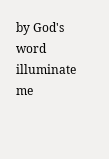by God's word
illuminate me